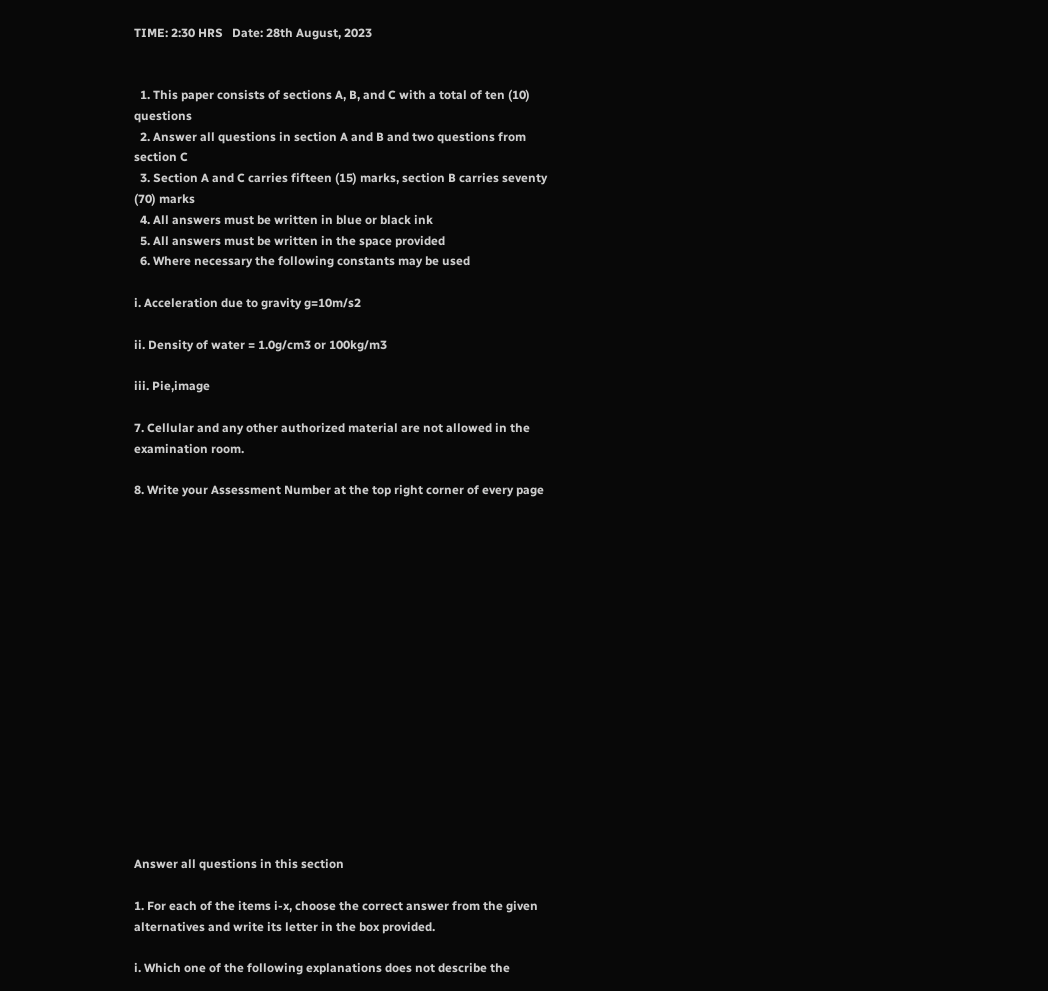TIME: 2:30 HRS   Date: 28th August, 2023


  1. This paper consists of sections A, B, and C with a total of ten (10) questions
  2. Answer all questions in section A and B and two questions from section C
  3. Section A and C carries fifteen (15) marks, section B carries seventy (70) marks
  4. All answers must be written in blue or black ink
  5. All answers must be written in the space provided
  6. Where necessary the following constants may be used

i. Acceleration due to gravity g=10m/s2

ii. Density of water = 1.0g/cm3 or 100kg/m3

iii. Pie,image

7. Cellular and any other authorized material are not allowed in the examination room.

8. Write your Assessment Number at the top right corner of every page

















Answer all questions in this section

1. For each of the items i-x, choose the correct answer from the given alternatives and write its letter in the box provided.

i. Which one of the following explanations does not describe the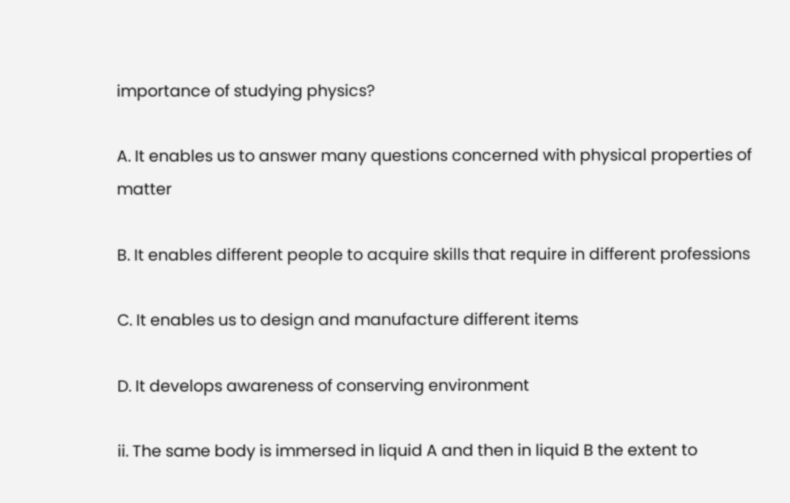importance of studying physics?

A. It enables us to answer many questions concerned with physical properties of matter

B. It enables different people to acquire skills that require in different professions

C. It enables us to design and manufacture different items

D. It develops awareness of conserving environment

ii. The same body is immersed in liquid A and then in liquid B the extent to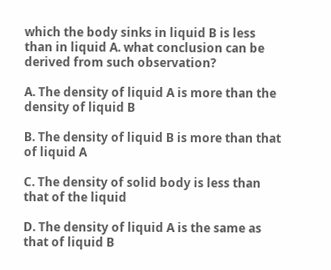which the body sinks in liquid B is less than in liquid A. what conclusion can be derived from such observation?

A. The density of liquid A is more than the density of liquid B

B. The density of liquid B is more than that of liquid A

C. The density of solid body is less than that of the liquid

D. The density of liquid A is the same as that of liquid B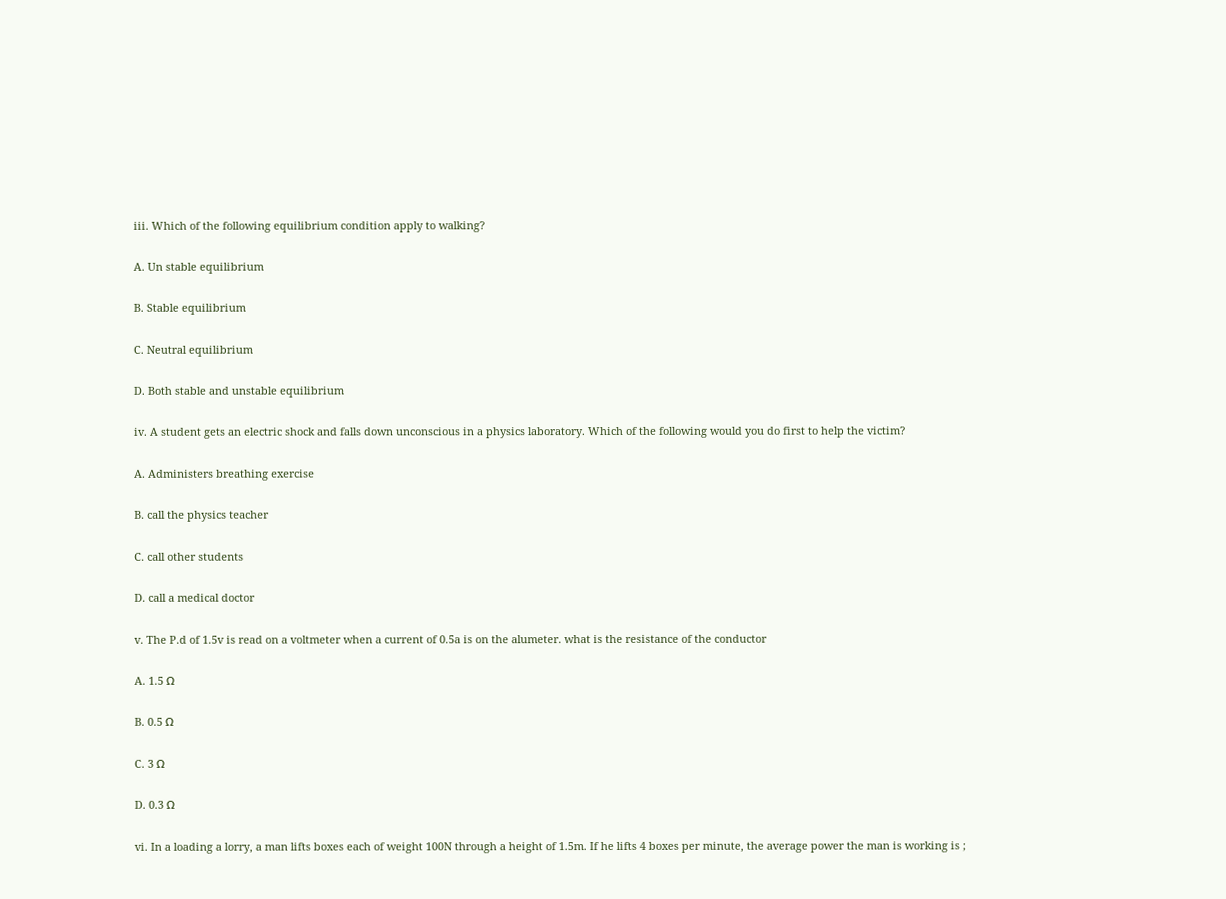iii. Which of the following equilibrium condition apply to walking?

A. Un stable equilibrium

B. Stable equilibrium

C. Neutral equilibrium

D. Both stable and unstable equilibrium

iv. A student gets an electric shock and falls down unconscious in a physics laboratory. Which of the following would you do first to help the victim?

A. Administers breathing exercise

B. call the physics teacher

C. call other students

D. call a medical doctor

v. The P.d of 1.5v is read on a voltmeter when a current of 0.5a is on the alumeter. what is the resistance of the conductor

A. 1.5 Ω

B. 0.5 Ω

C. 3 Ω

D. 0.3 Ω

vi. In a loading a lorry, a man lifts boxes each of weight 100N through a height of 1.5m. If he lifts 4 boxes per minute, the average power the man is working is ;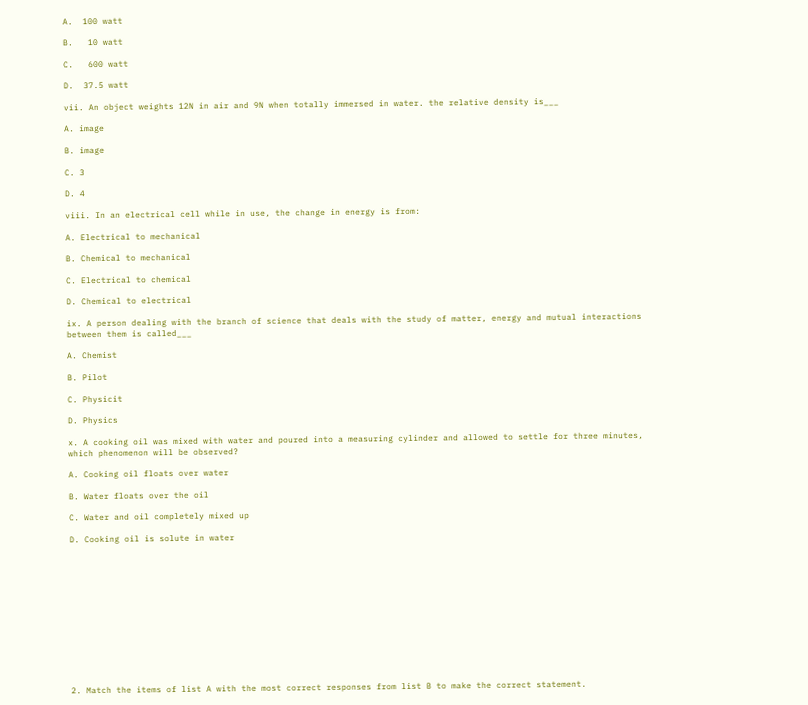A.  100 watt

B.   10 watt

C.   600 watt

D.  37.5 watt

vii. An object weights 12N in air and 9N when totally immersed in water. the relative density is___

A. image

B. image

C. 3

D. 4

viii. In an electrical cell while in use, the change in energy is from:

A. Electrical to mechanical

B. Chemical to mechanical

C. Electrical to chemical

D. Chemical to electrical

ix. A person dealing with the branch of science that deals with the study of matter, energy and mutual interactions between them is called___

A. Chemist

B. Pilot

C. Physicit

D. Physics

x. A cooking oil was mixed with water and poured into a measuring cylinder and allowed to settle for three minutes, which phenomenon will be observed?

A. Cooking oil floats over water

B. Water floats over the oil

C. Water and oil completely mixed up

D. Cooking oil is solute in water













2. Match the items of list A with the most correct responses from list B to make the correct statement.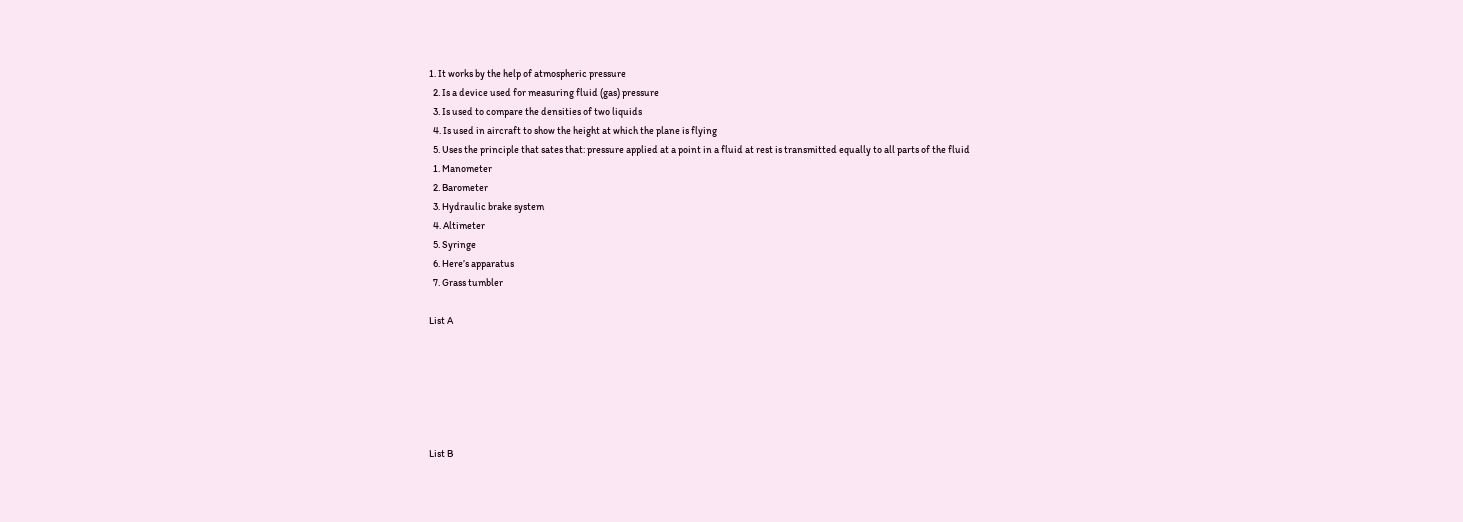1. It works by the help of atmospheric pressure
  2. Is a device used for measuring fluid (gas) pressure
  3. Is used to compare the densities of two liquids
  4. Is used in aircraft to show the height at which the plane is flying
  5. Uses the principle that sates that: pressure applied at a point in a fluid at rest is transmitted equally to all parts of the fluid
  1. Manometer
  2. Barometer
  3. Hydraulic brake system
  4. Altimeter
  5. Syringe
  6. Here’s apparatus
  7. Grass tumbler

List A






List B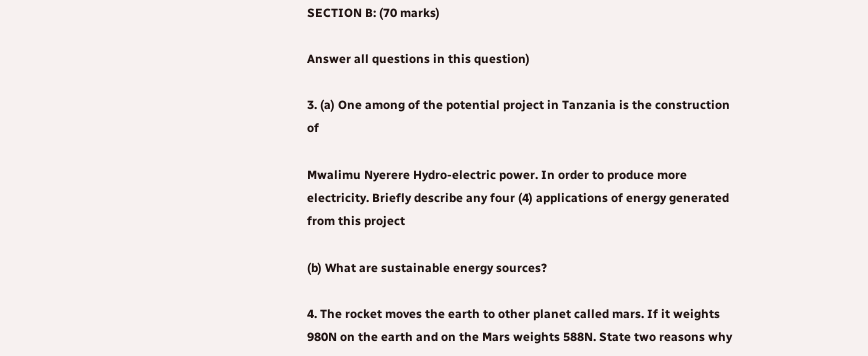SECTION B: (70 marks)

Answer all questions in this question)

3. (a) One among of the potential project in Tanzania is the construction of

Mwalimu Nyerere Hydro-electric power. In order to produce more electricity. Briefly describe any four (4) applications of energy generated from this project

(b) What are sustainable energy sources?

4. The rocket moves the earth to other planet called mars. If it weights 980N on the earth and on the Mars weights 588N. State two reasons why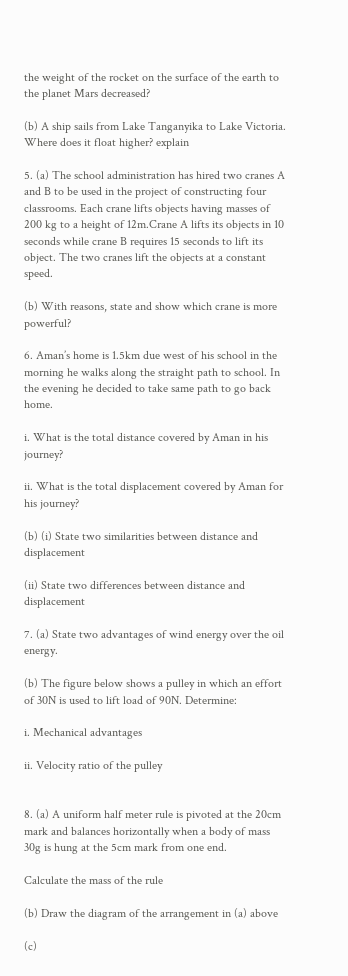the weight of the rocket on the surface of the earth to the planet Mars decreased?

(b) A ship sails from Lake Tanganyika to Lake Victoria. Where does it float higher? explain

5. (a) The school administration has hired two cranes A and B to be used in the project of constructing four classrooms. Each crane lifts objects having masses of 200 kg to a height of 12m.Crane A lifts its objects in 10 seconds while crane B requires 15 seconds to lift its object. The two cranes lift the objects at a constant speed.

(b) With reasons, state and show which crane is more powerful?

6. Aman’s home is 1.5km due west of his school in the morning he walks along the straight path to school. In the evening he decided to take same path to go back home.

i. What is the total distance covered by Aman in his journey?

ii. What is the total displacement covered by Aman for his journey?

(b) (i) State two similarities between distance and displacement

(ii) State two differences between distance and displacement

7. (a) State two advantages of wind energy over the oil energy.

(b) The figure below shows a pulley in which an effort of 30N is used to lift load of 90N. Determine:

i. Mechanical advantages

ii. Velocity ratio of the pulley


8. (a) A uniform half meter rule is pivoted at the 20cm mark and balances horizontally when a body of mass 30g is hung at the 5cm mark from one end.

Calculate the mass of the rule

(b) Draw the diagram of the arrangement in (a) above

(c)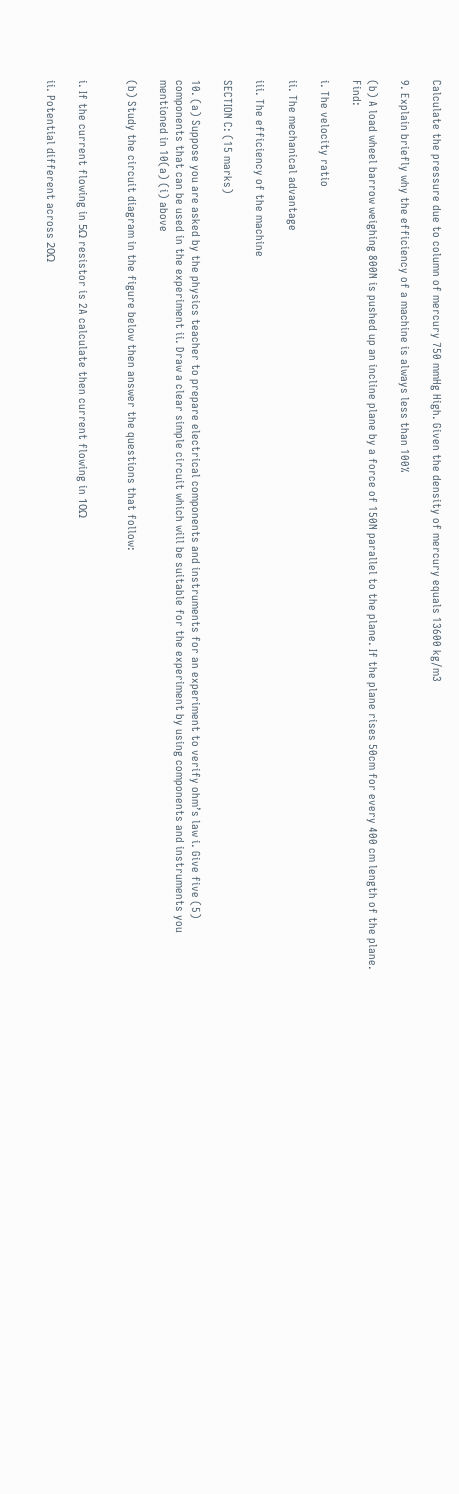Calculate the pressure due to column of mercury 750 mmHg High. Given the density of mercury equals 13600 kg/m3

9. Explain briefly why the efficiency of a machine is always less than 100%

(b) A load wheel barrow weighing 800N is pushed up an incline plane by a force of 150N parallel to the plane. If the plane rises 50cm for every 400 cm length of the plane. Find:

i. The velocity ratio

ii. The mechanical advantage

iii. The efficiency of the machine

SECTION C: (15 marks)

10. (a) Suppose you are asked by the physics teacher to prepare electrical components and instruments for an experiment to verify ohm’s law i. Give five (5) components that can be used in the experiment ii. Draw a clear simple circuit which will be suitable for the experiment by using components and instruments you mentioned in 10(a) (i) above

(b) Study the circuit diagram in the figure below then answer the questions that follow:


i. If the current flowing in 5Ω resistor is 2A calculate then current flowing in 10Ω

ii. Potential different across 20Ω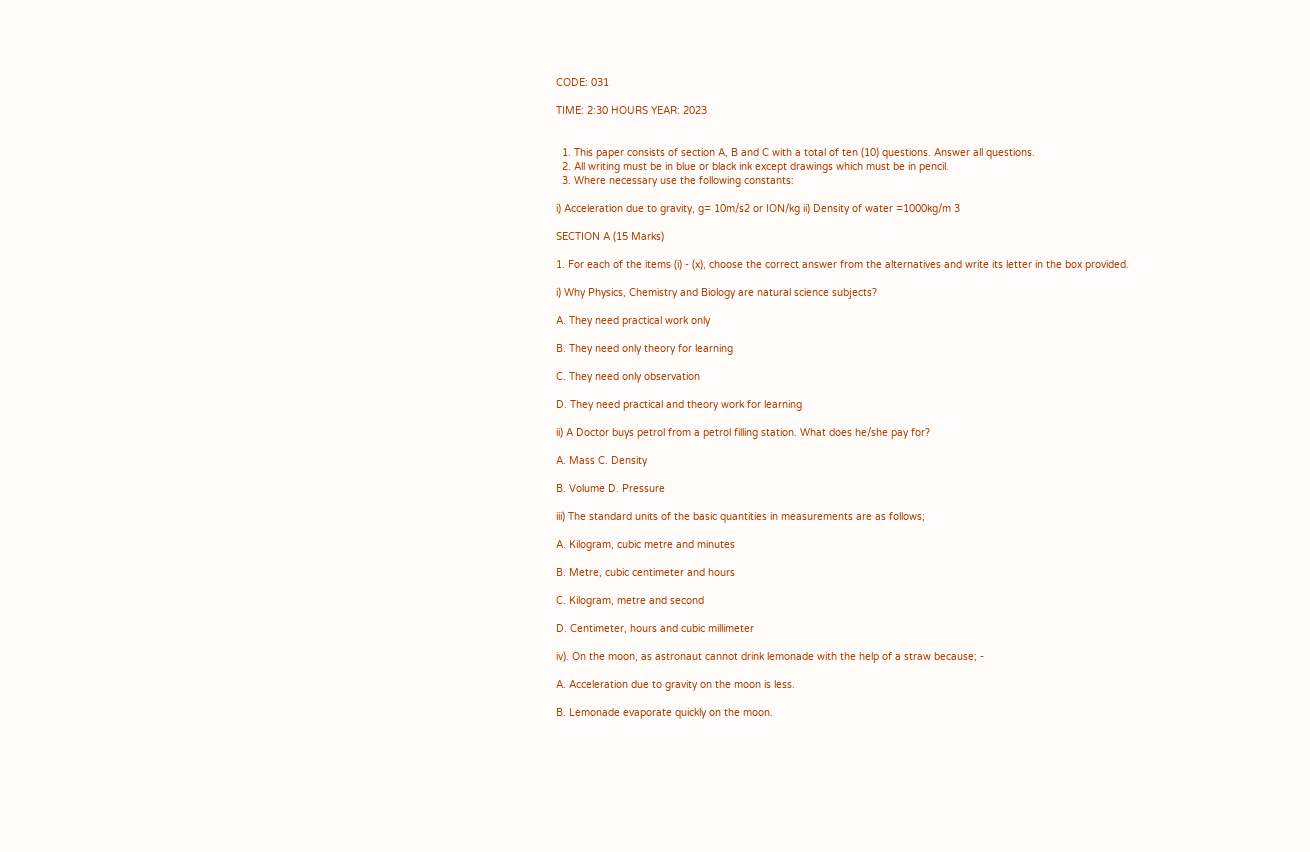CODE: 031

TIME: 2:30 HOURS YEAR: 2023


  1. This paper consists of section A, B and C with a total of ten (10) questions. Answer all questions.
  2. All writing must be in blue or black ink except drawings which must be in pencil.
  3. Where necessary use the following constants:

i) Acceleration due to gravity, g= 10m/s2 or ION/kg ii) Density of water =1000kg/m 3

SECTION A (15 Marks)

1. For each of the items (i) - (x), choose the correct answer from the alternatives and write its letter in the box provided.

i) Why Physics, Chemistry and Biology are natural science subjects?

A. They need practical work only

B. They need only theory for learning

C. They need only observation

D. They need practical and theory work for learning

ii) A Doctor buys petrol from a petrol filling station. What does he/she pay for?

A. Mass C. Density

B. Volume D. Pressure

iii) The standard units of the basic quantities in measurements are as follows;

A. Kilogram, cubic metre and minutes

B. Metre, cubic centimeter and hours

C. Kilogram, metre and second

D. Centimeter, hours and cubic millimeter

iv). On the moon, as astronaut cannot drink lemonade with the help of a straw because; -

A. Acceleration due to gravity on the moon is less.

B. Lemonade evaporate quickly on the moon.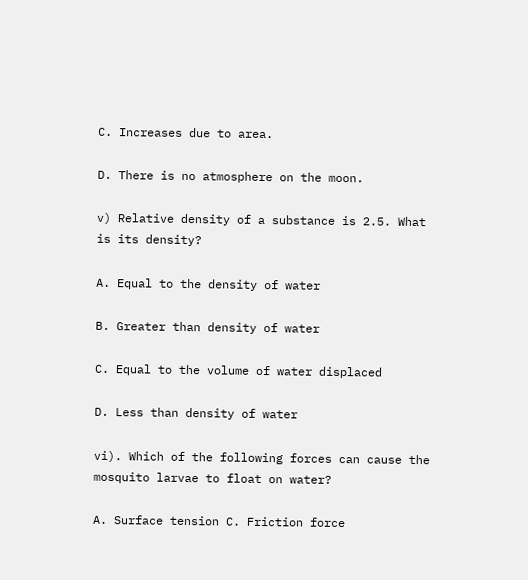C. Increases due to area.

D. There is no atmosphere on the moon.

v) Relative density of a substance is 2.5. What is its density?

A. Equal to the density of water

B. Greater than density of water

C. Equal to the volume of water displaced

D. Less than density of water

vi). Which of the following forces can cause the mosquito larvae to float on water?

A. Surface tension C. Friction force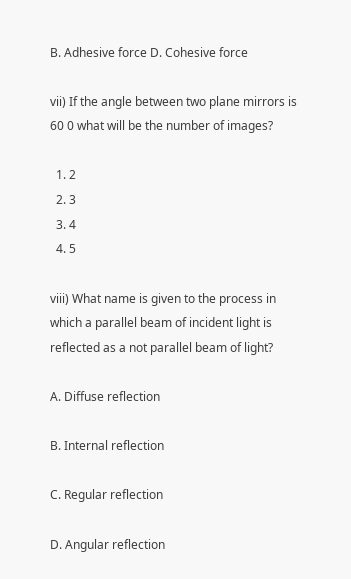B. Adhesive force D. Cohesive force

vii) If the angle between two plane mirrors is 60 0 what will be the number of images?

  1. 2
  2. 3
  3. 4
  4. 5

viii) What name is given to the process in which a parallel beam of incident light is reflected as a not parallel beam of light?

A. Diffuse reflection

B. Internal reflection

C. Regular reflection

D. Angular reflection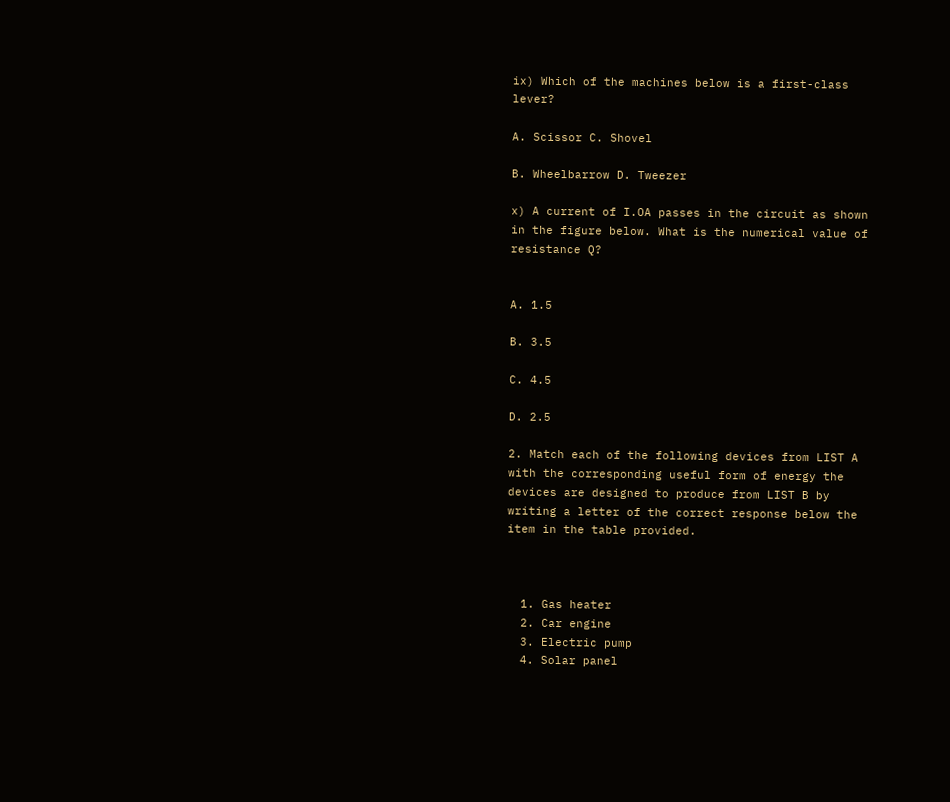ix) Which of the machines below is a first-class lever?

A. Scissor C. Shovel

B. Wheelbarrow D. Tweezer

x) A current of I.OA passes in the circuit as shown in the figure below. What is the numerical value of resistance Q?


A. 1.5

B. 3.5

C. 4.5

D. 2.5

2. Match each of the following devices from LIST A with the corresponding useful form of energy the devices are designed to produce from LIST B by writing a letter of the correct response below the item in the table provided.



  1. Gas heater
  2. Car engine
  3. Electric pump
  4. Solar panel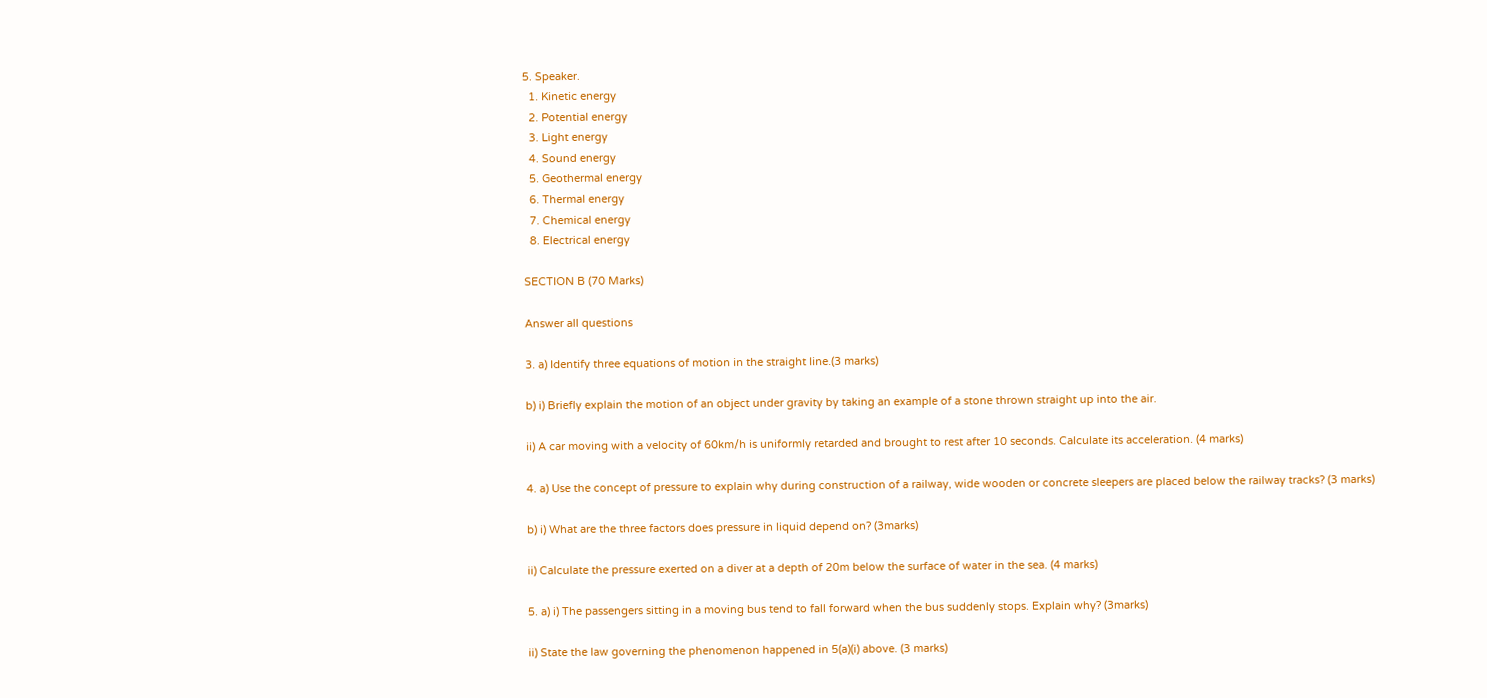5. Speaker.
  1. Kinetic energy
  2. Potential energy
  3. Light energy
  4. Sound energy
  5. Geothermal energy
  6. Thermal energy
  7. Chemical energy
  8. Electrical energy

SECTION B (70 Marks)

Answer all questions

3. a) Identify three equations of motion in the straight line.(3 marks)

b) i) Briefly explain the motion of an object under gravity by taking an example of a stone thrown straight up into the air.

ii) A car moving with a velocity of 60km/h is uniformly retarded and brought to rest after 10 seconds. Calculate its acceleration. (4 marks)

4. a) Use the concept of pressure to explain why during construction of a railway, wide wooden or concrete sleepers are placed below the railway tracks? (3 marks)

b) i) What are the three factors does pressure in liquid depend on? (3marks)

ii) Calculate the pressure exerted on a diver at a depth of 20m below the surface of water in the sea. (4 marks)

5. a) i) The passengers sitting in a moving bus tend to fall forward when the bus suddenly stops. Explain why? (3marks)

ii) State the law governing the phenomenon happened in 5(a)(i) above. (3 marks)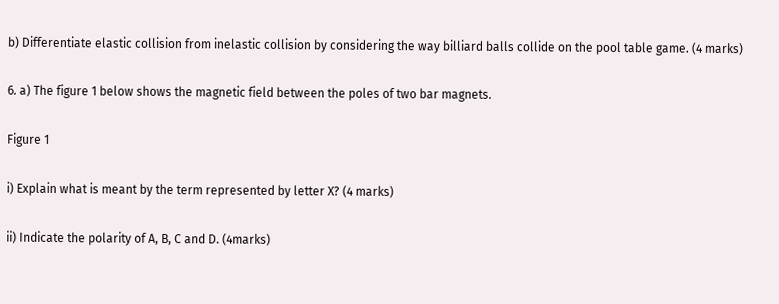b) Differentiate elastic collision from inelastic collision by considering the way billiard balls collide on the pool table game. (4 marks)

6. a) The figure 1 below shows the magnetic field between the poles of two bar magnets.

Figure 1

i) Explain what is meant by the term represented by letter X? (4 marks)

ii) Indicate the polarity of A, B, C and D. (4marks)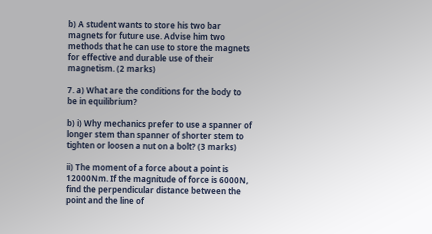b) A student wants to store his two bar magnets for future use. Advise him two methods that he can use to store the magnets for effective and durable use of their magnetism. (2 marks)

7. a) What are the conditions for the body to be in equilibrium?

b) i) Why mechanics prefer to use a spanner of longer stem than spanner of shorter stem to tighten or loosen a nut on a bolt? (3 marks)

ii) The moment of a force about a point is 12000Nm. If the magnitude of force is 6000N, find the perpendicular distance between the point and the line of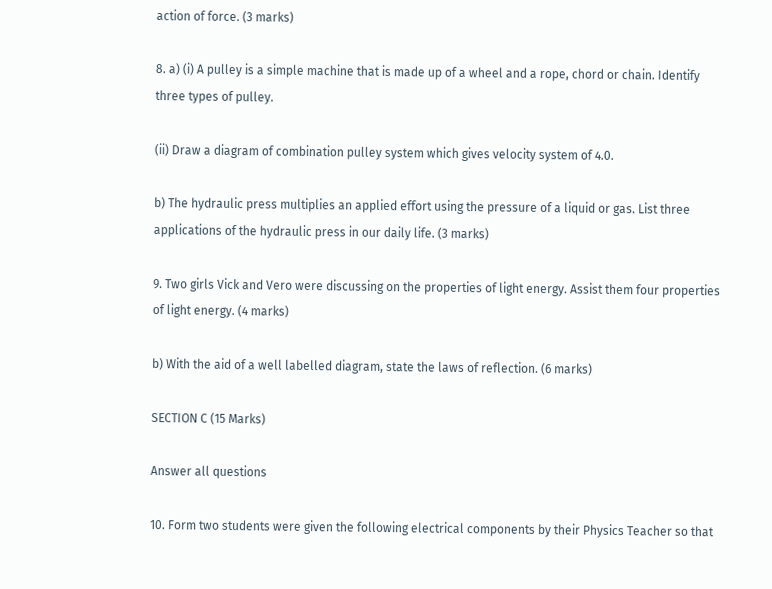action of force. (3 marks)

8. a) (i) A pulley is a simple machine that is made up of a wheel and a rope, chord or chain. Identify three types of pulley.

(ii) Draw a diagram of combination pulley system which gives velocity system of 4.0.

b) The hydraulic press multiplies an applied effort using the pressure of a liquid or gas. List three applications of the hydraulic press in our daily life. (3 marks)

9. Two girls Vick and Vero were discussing on the properties of light energy. Assist them four properties of light energy. (4 marks)

b) With the aid of a well labelled diagram, state the laws of reflection. (6 marks)

SECTION C (15 Marks)

Answer all questions

10. Form two students were given the following electrical components by their Physics Teacher so that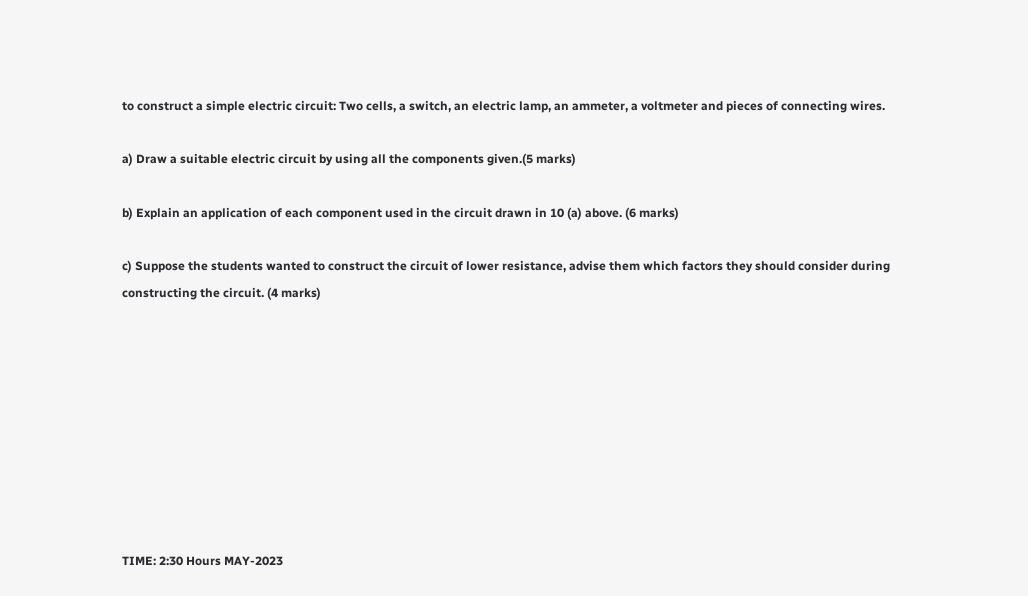to construct a simple electric circuit: Two cells, a switch, an electric lamp, an ammeter, a voltmeter and pieces of connecting wires.

a) Draw a suitable electric circuit by using all the components given.(5 marks)

b) Explain an application of each component used in the circuit drawn in 10 (a) above. (6 marks)

c) Suppose the students wanted to construct the circuit of lower resistance, advise them which factors they should consider during constructing the circuit. (4 marks)









TIME: 2:30 Hours MAY-2023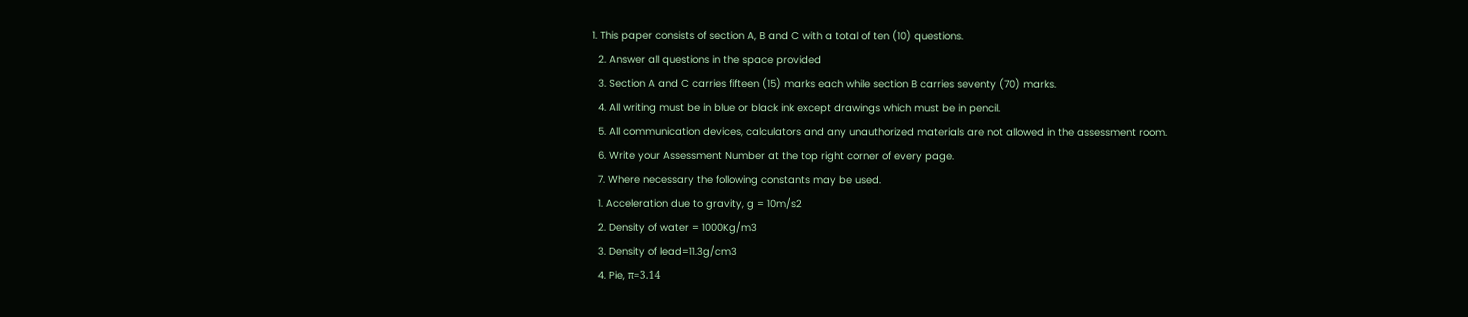1. This paper consists of section A, B and C with a total of ten (10) questions.
  2. Answer all questions in the space provided
  3. Section A and C carries fifteen (15) marks each while section B carries seventy (70) marks.
  4. All writing must be in blue or black ink except drawings which must be in pencil.
  5. All communication devices, calculators and any unauthorized materials are not allowed in the assessment room.
  6. Write your Assessment Number at the top right corner of every page.
  7. Where necessary the following constants may be used.
  1. Acceleration due to gravity, g = 10m/s2
  2. Density of water = 1000Kg/m3
  3. Density of lead=11.3g/cm3
  4. Pie, π=3.14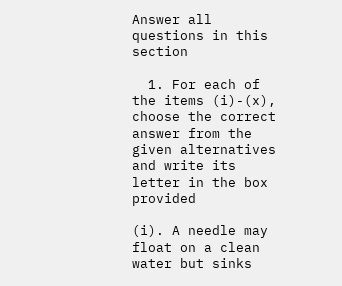Answer all questions in this section

  1. For each of the items (i)-(x), choose the correct answer from the given alternatives and write its letter in the box provided

(i). A needle may float on a clean water but sinks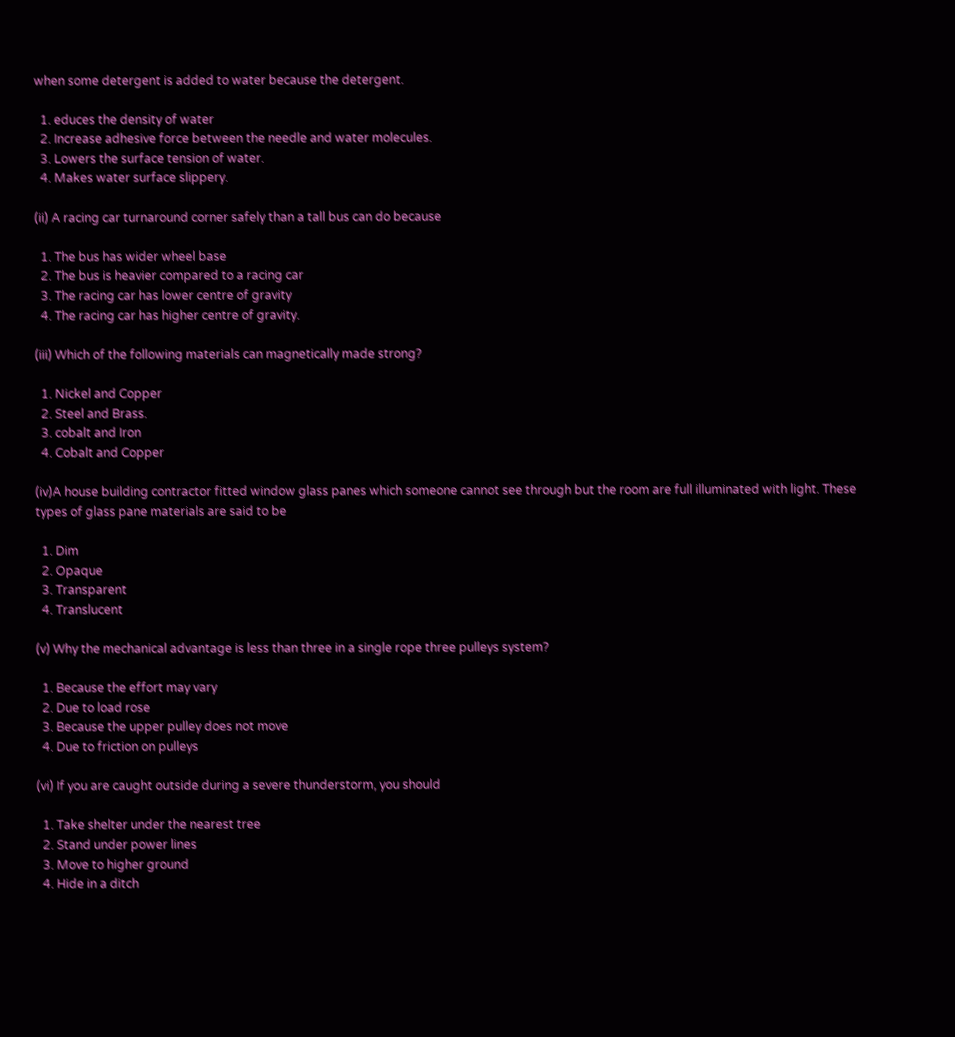when some detergent is added to water because the detergent.

  1. educes the density of water
  2. Increase adhesive force between the needle and water molecules.
  3. Lowers the surface tension of water.
  4. Makes water surface slippery.

(ii) A racing car turnaround corner safely than a tall bus can do because

  1. The bus has wider wheel base
  2. The bus is heavier compared to a racing car
  3. The racing car has lower centre of gravity
  4. The racing car has higher centre of gravity.

(iii) Which of the following materials can magnetically made strong?

  1. Nickel and Copper
  2. Steel and Brass.
  3. cobalt and Iron
  4. Cobalt and Copper

(iv)A house building contractor fitted window glass panes which someone cannot see through but the room are full illuminated with light. These types of glass pane materials are said to be

  1. Dim
  2. Opaque
  3. Transparent
  4. Translucent

(v) Why the mechanical advantage is less than three in a single rope three pulleys system?

  1. Because the effort may vary
  2. Due to load rose
  3. Because the upper pulley does not move
  4. Due to friction on pulleys

(vi) If you are caught outside during a severe thunderstorm, you should

  1. Take shelter under the nearest tree
  2. Stand under power lines
  3. Move to higher ground
  4. Hide in a ditch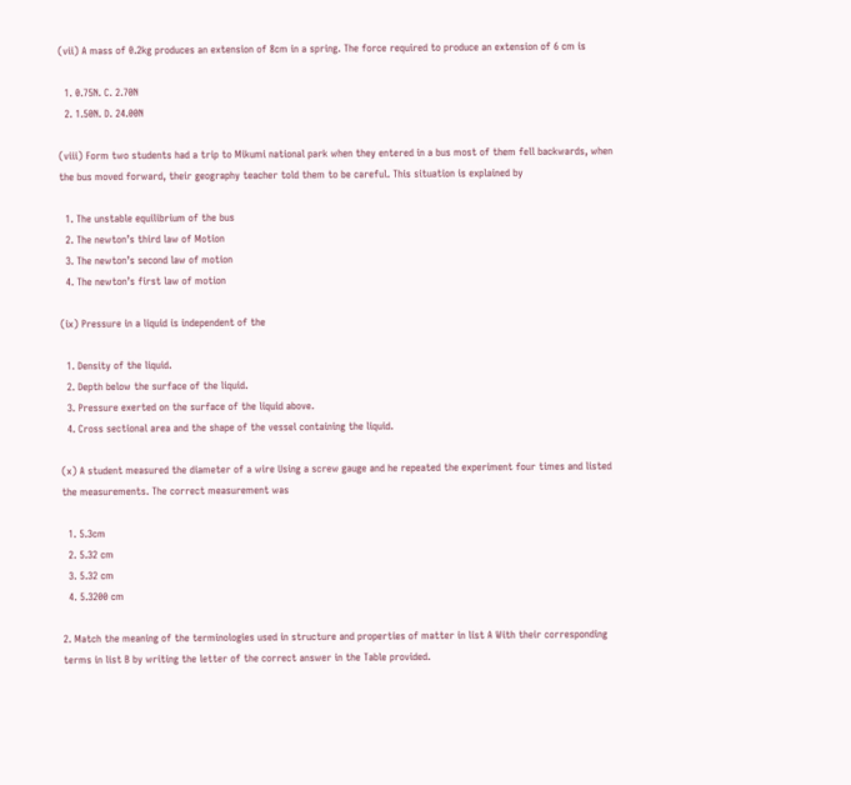(vii) A mass of 0.2kg produces an extension of 8cm in a spring. The force required to produce an extension of 6 cm is

  1. 0.75N. C. 2.70N
  2. 1.50N. D. 24.00N

(viii) Form two students had a trip to Mikumi national park when they entered in a bus most of them fell backwards, when the bus moved forward, their geography teacher told them to be careful. This situation is explained by

  1. The unstable equilibrium of the bus
  2. The newton’s third law of Motion
  3. The newton’s second law of motion
  4. The newton’s first law of motion

(ix) Pressure in a liquid is independent of the

  1. Density of the liquid.
  2. Depth below the surface of the liquid.
  3. Pressure exerted on the surface of the liquid above.
  4. Cross sectional area and the shape of the vessel containing the liquid.

(x) A student measured the diameter of a wire Using a screw gauge and he repeated the experiment four times and listed the measurements. The correct measurement was

  1. 5.3cm
  2. 5.32 cm
  3. 5.32 cm
  4. 5.3200 cm

2. Match the meaning of the terminologies used in structure and properties of matter in list A With their corresponding terms in list B by writing the letter of the correct answer in the Table provided.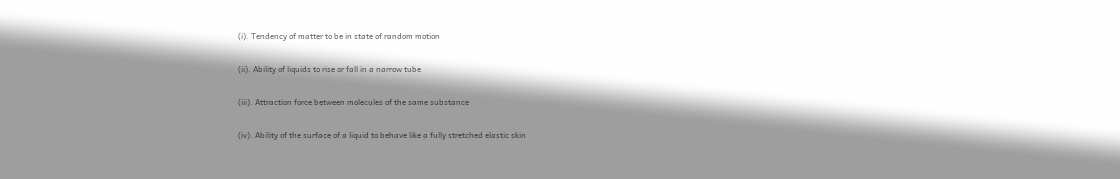(i). Tendency of matter to be in state of random motion

(ii). Ability of liquids to rise or fall in a narrow tube

(iii). Attraction force between molecules of the same substance

(iv). Ability of the surface of a liquid to behave like a fully stretched elastic skin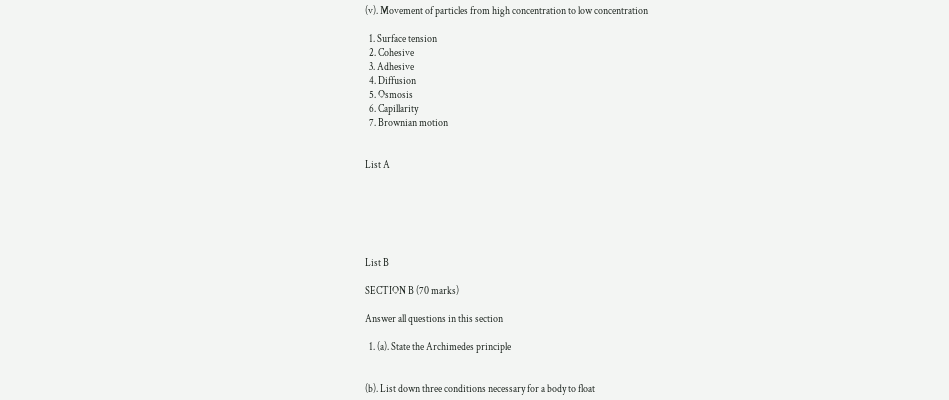(v). Movement of particles from high concentration to low concentration

  1. Surface tension
  2. Cohesive
  3. Adhesive
  4. Diffusion
  5. Osmosis
  6. Capillarity
  7. Brownian motion


List A






List B

SECTION B (70 marks)

Answer all questions in this section

  1. (a). State the Archimedes principle


(b). List down three conditions necessary for a body to float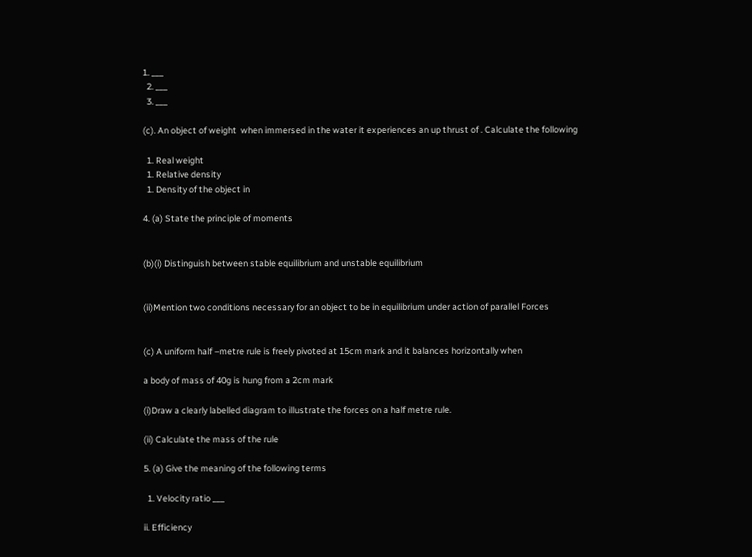1. ___
  2. ___
  3. ___

(c). An object of weight  when immersed in the water it experiences an up thrust of . Calculate the following

  1. Real weight
  1. Relative density
  1. Density of the object in

4. (a) State the principle of moments


(b)(i) Distinguish between stable equilibrium and unstable equilibrium


(ii)Mention two conditions necessary for an object to be in equilibrium under action of parallel Forces


(c) A uniform half –metre rule is freely pivoted at 15cm mark and it balances horizontally when

a body of mass of 40g is hung from a 2cm mark

(i)Draw a clearly labelled diagram to illustrate the forces on a half metre rule.

(ii) Calculate the mass of the rule

5. (a) Give the meaning of the following terms

  1. Velocity ratio ___

ii. Efficiency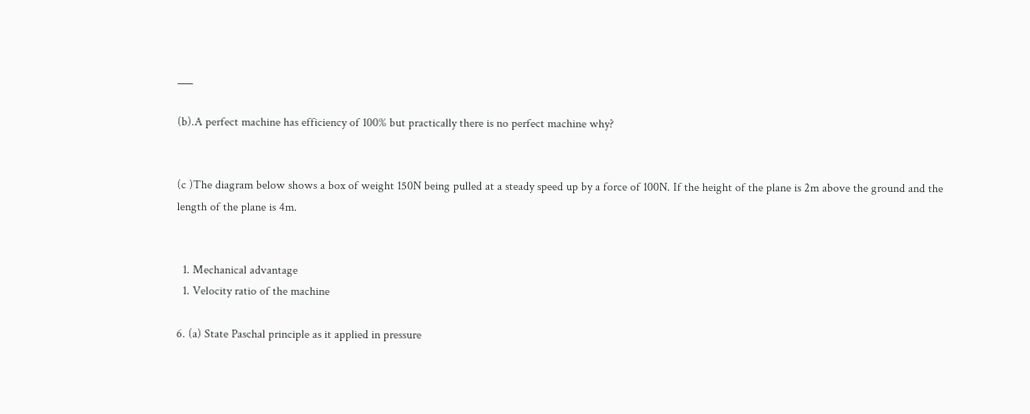___

(b).A perfect machine has efficiency of 100% but practically there is no perfect machine why?


(c )The diagram below shows a box of weight 150N being pulled at a steady speed up by a force of 100N. If the height of the plane is 2m above the ground and the length of the plane is 4m.


  1. Mechanical advantage
  1. Velocity ratio of the machine

6. (a) State Paschal principle as it applied in pressure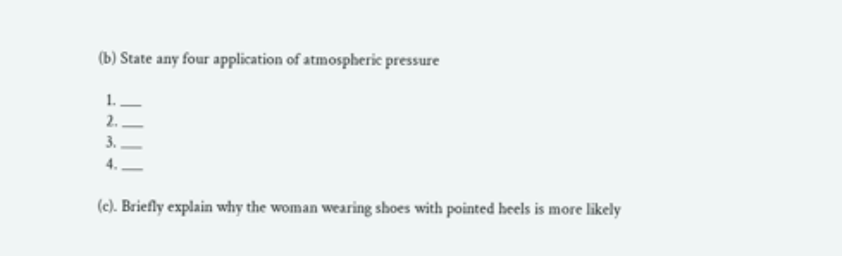(b) State any four application of atmospheric pressure

  1. ___
  2. ___
  3. ___
  4. ___

(c). Briefly explain why the woman wearing shoes with pointed heels is more likely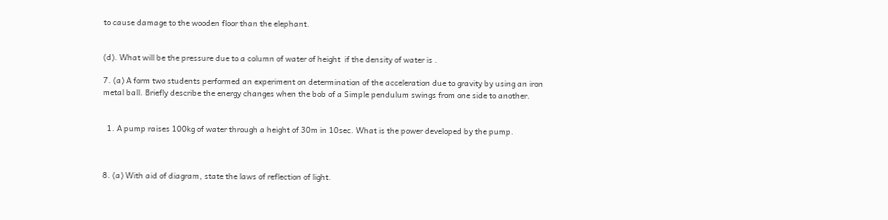to cause damage to the wooden floor than the elephant.


(d). What will be the pressure due to a column of water of height  if the density of water is .

7. (a) A form two students performed an experiment on determination of the acceleration due to gravity by using an iron metal ball. Briefly describe the energy changes when the bob of a Simple pendulum swings from one side to another.


  1. A pump raises 100kg of water through a height of 30m in 10sec. What is the power developed by the pump.



8. (a) With aid of diagram, state the laws of reflection of light.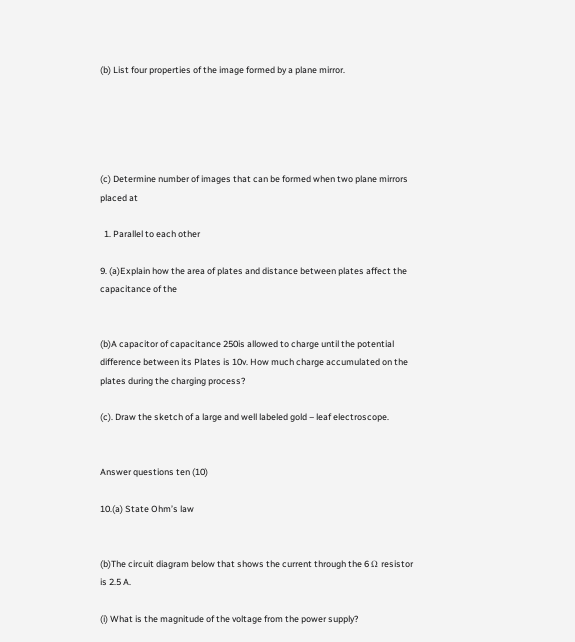(b) List four properties of the image formed by a plane mirror.





(c) Determine number of images that can be formed when two plane mirrors placed at

  1. Parallel to each other

9. (a)Explain how the area of plates and distance between plates affect the capacitance of the


(b)A capacitor of capacitance 250is allowed to charge until the potential difference between its Plates is 10v. How much charge accumulated on the plates during the charging process?

(c). Draw the sketch of a large and well labeled gold – leaf electroscope.


Answer questions ten (10)

10.(a) State Ohm’s law


(b)The circuit diagram below that shows the current through the 6 Ω resistor is 2.5 A.

(i) What is the magnitude of the voltage from the power supply?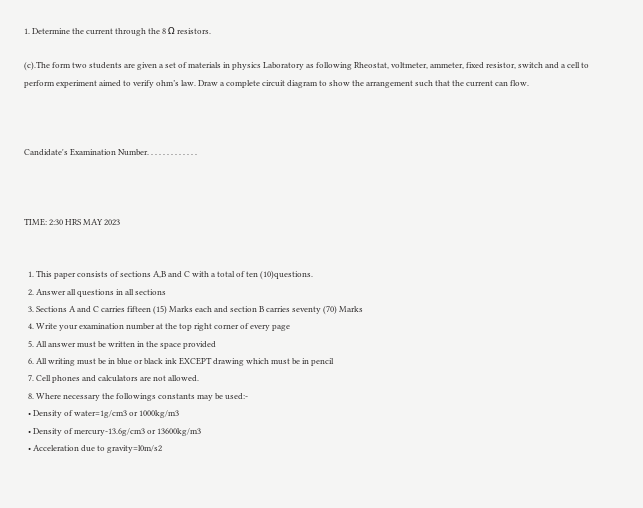1. Determine the current through the 8 Ω resistors.

(c).The form two students are given a set of materials in physics Laboratory as following Rheostat, voltmeter, ammeter, fixed resistor, switch and a cell to perform experiment aimed to verify ohm’s law. Draw a complete circuit diagram to show the arrangement such that the current can flow.



Candidate's Examination Number. . . . . . . . . . . . .



TIME: 2:30 HRS MAY 2023


  1. This paper consists of sections A,B and C with a total of ten (10)questions.
  2. Answer all questions in all sections
  3. Sections A and C carries fifteen (15) Marks each and section B carries seventy (70) Marks
  4. Write your examination number at the top right corner of every page
  5. All answer must be written in the space provided
  6. All writing must be in blue or black ink EXCEPT drawing which must be in pencil
  7. Cell phones and calculators are not allowed.
  8. Where necessary the followings constants may be used:-
  • Density of water=1g/cm3 or 1000kg/m3
  • Density of mercury-13.6g/cm3 or 13600kg/m3
  • Acceleration due to gravity=l0m/s2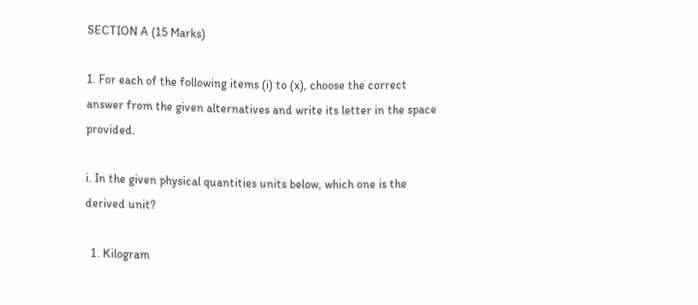SECTION A (15 Marks)

1. For each of the following items (i) to (x), choose the correct answer from the given alternatives and write its letter in the space provided.

i. In the given physical quantities units below, which one is the derived unit?

  1. Kilogram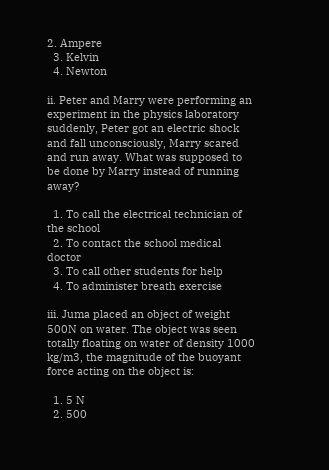2. Ampere
  3. Kelvin
  4. Newton

ii. Peter and Marry were performing an experiment in the physics laboratory suddenly, Peter got an electric shock and fall unconsciously, Marry scared and run away. What was supposed to be done by Marry instead of running away?

  1. To call the electrical technician of the school
  2. To contact the school medical doctor
  3. To call other students for help
  4. To administer breath exercise

iii. Juma placed an object of weight 500N on water. The object was seen totally floating on water of density 1000 kg/m3, the magnitude of the buoyant force acting on the object is:

  1. 5 N
  2. 500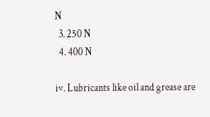N
  3. 250 N
  4. 400 N

iv. Lubricants like oil and grease are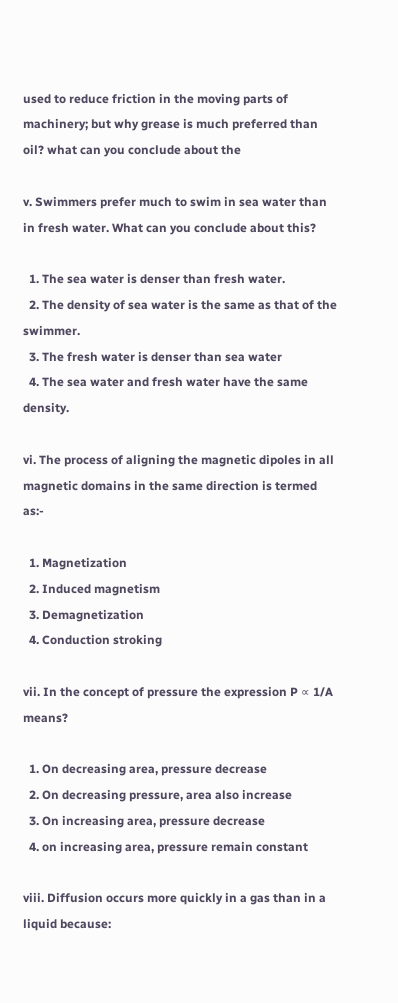used to reduce friction in the moving parts of machinery; but why grease is much preferred than oil? what can you conclude about the

v. Swimmers prefer much to swim in sea water than in fresh water. What can you conclude about this?

  1. The sea water is denser than fresh water.
  2. The density of sea water is the same as that of the swimmer.
  3. The fresh water is denser than sea water
  4. The sea water and fresh water have the same density.

vi. The process of aligning the magnetic dipoles in all magnetic domains in the same direction is termed as:-

  1. Magnetization
  2. Induced magnetism
  3. Demagnetization
  4. Conduction stroking

vii. In the concept of pressure the expression P ∝ 1/A means?

  1. On decreasing area, pressure decrease
  2. On decreasing pressure, area also increase
  3. On increasing area, pressure decrease
  4. on increasing area, pressure remain constant

viii. Diffusion occurs more quickly in a gas than in a liquid because: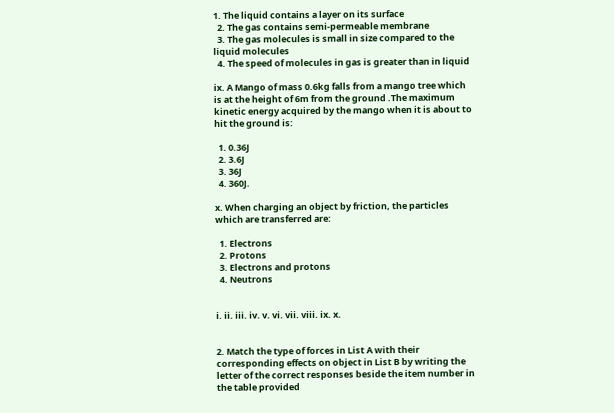1. The liquid contains a layer on its surface
  2. The gas contains semi-permeable membrane
  3. The gas molecules is small in size compared to the liquid molecules
  4. The speed of molecules in gas is greater than in liquid

ix. A Mango of mass 0.6kg falls from a mango tree which is at the height of 6m from the ground .The maximum kinetic energy acquired by the mango when it is about to hit the ground is:

  1. 0.36J
  2. 3.6J
  3. 36J
  4. 360J.

x. When charging an object by friction, the particles which are transferred are:

  1. Electrons
  2. Protons
  3. Electrons and protons
  4. Neutrons


i. ii. iii. iv. v. vi. vii. viii. ix. x.


2. Match the type of forces in List A with their corresponding effects on object in List B by writing the letter of the correct responses beside the item number in the table provided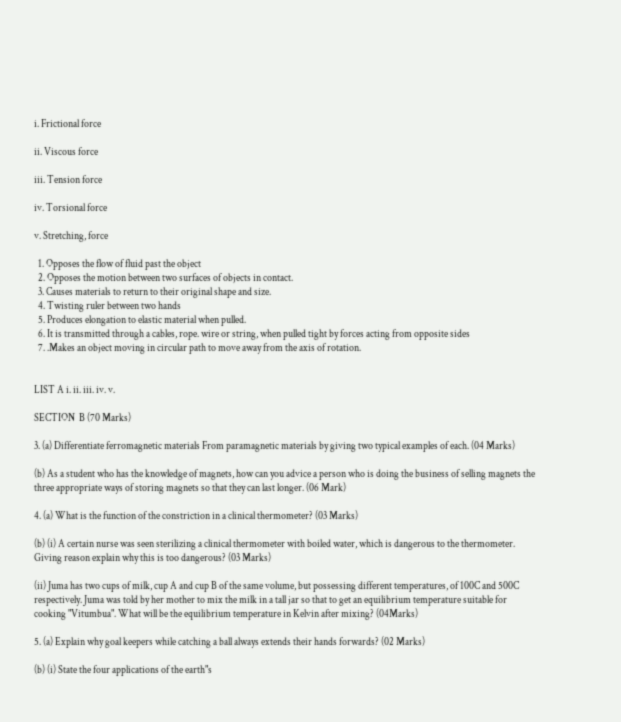i. Frictional force

ii. Viscous force

iii. Tension force

iv. Torsional force

v. Stretching, force

  1. Opposes the flow of fluid past the object
  2. Opposes the motion between two surfaces of objects in contact.
  3. Causes materials to return to their original shape and size.
  4. Twisting ruler between two hands
  5. Produces elongation to elastic material when pulled.
  6. It is transmitted through a cables, rope. wire or string, when pulled tight by forces acting from opposite sides
  7. .Makes an object moving in circular path to move away from the axis of rotation.


LIST A i. ii. iii. iv. v.

SECTION  B (70 Marks)

3. (a) Differentiate ferromagnetic materials From paramagnetic materials by giving two typical examples of each. (04 Marks)

(b) As a student who has the knowledge of magnets, how can you advice a person who is doing the business of selling magnets the three appropriate ways of storing magnets so that they can last longer. (06 Mark)

4. (a) What is the function of the constriction in a clinical thermometer? (03 Marks)

(b) (i) A certain nurse was seen sterilizing a clinical thermometer with boiled water, which is dangerous to the thermometer. Giving reason explain why this is too dangerous? (03 Marks)

(ii) Juma has two cups of milk, cup A and cup B of the same volume, but possessing different temperatures, of 100C and 500C respectively. Juma was told by her mother to mix the milk in a tall jar so that to get an equilibrium temperature suitable for cooking "Vitumbua". What will be the equilibrium temperature in Kelvin after mixing? (04Marks)

5. (a) Explain why goal keepers while catching a ball always extends their hands forwards? (02 Marks)

(b) (i) State the four applications of the earth"s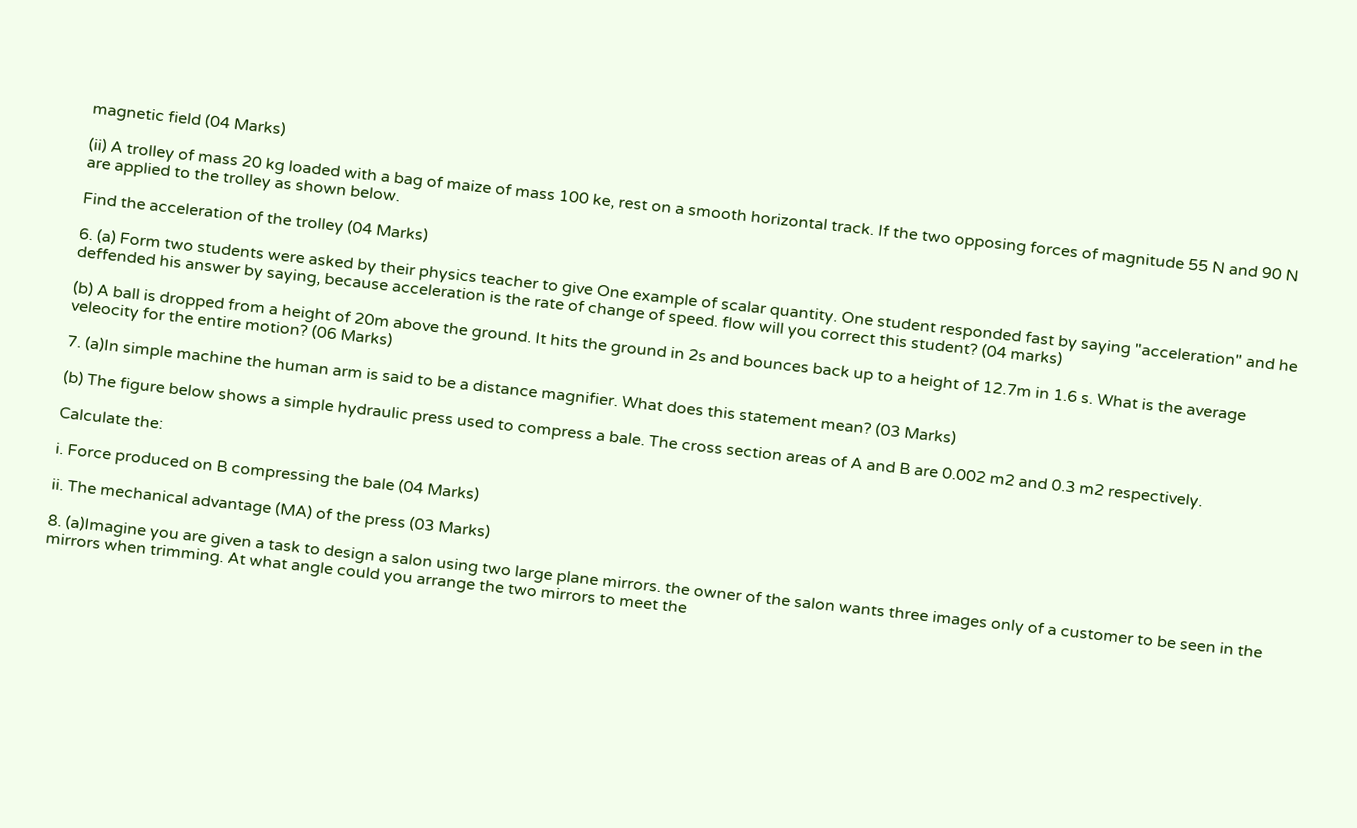magnetic field (04 Marks)

(ii) A trolley of mass 20 kg loaded with a bag of maize of mass 100 ke, rest on a smooth horizontal track. If the two opposing forces of magnitude 55 N and 90 N are applied to the trolley as shown below.

Find the acceleration of the trolley (04 Marks)

6. (a) Form two students were asked by their physics teacher to give One example of scalar quantity. One student responded fast by saying "acceleration" and he deffended his answer by saying, because acceleration is the rate of change of speed. flow will you correct this student? (04 marks)

(b) A ball is dropped from a height of 20m above the ground. It hits the ground in 2s and bounces back up to a height of 12.7m in 1.6 s. What is the average veleocity for the entire motion? (06 Marks)

7. (a)In simple machine the human arm is said to be a distance magnifier. What does this statement mean? (03 Marks)

(b) The figure below shows a simple hydraulic press used to compress a bale. The cross section areas of A and B are 0.002 m2 and 0.3 m2 respectively.

Calculate the:

i. Force produced on B compressing the bale (04 Marks)

ii. The mechanical advantage (MA) of the press (03 Marks)

8. (a)Imagine you are given a task to design a salon using two large plane mirrors. the owner of the salon wants three images only of a customer to be seen in the mirrors when trimming. At what angle could you arrange the two mirrors to meet the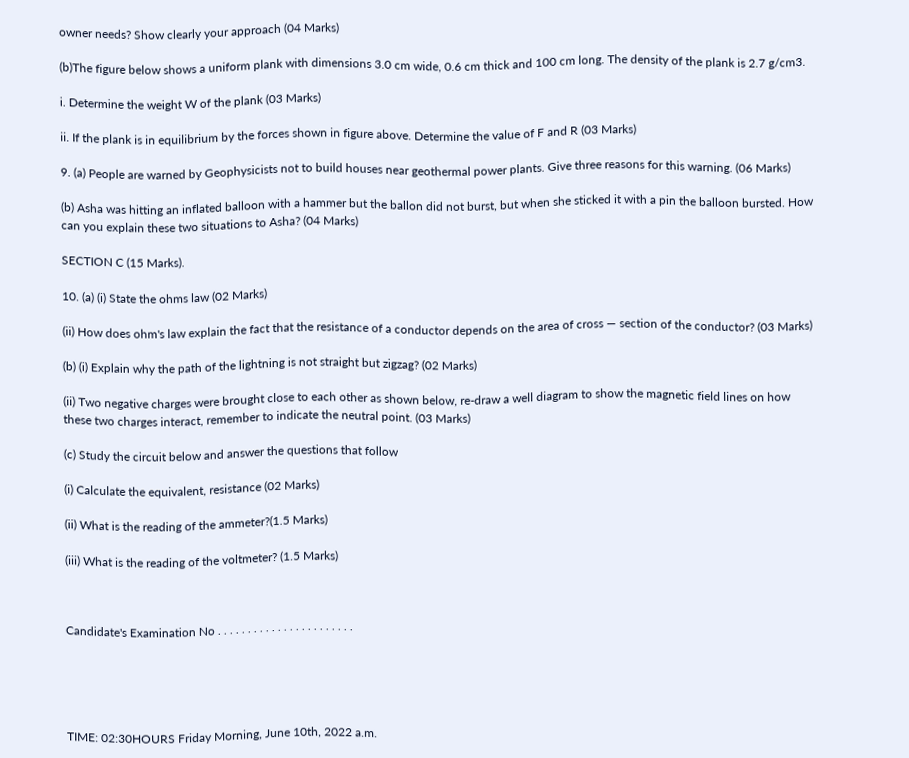owner needs? Show clearly your approach (04 Marks)

(b)The figure below shows a uniform plank with dimensions 3.0 cm wide, 0.6 cm thick and 100 cm long. The density of the plank is 2.7 g/cm3.

i. Determine the weight W of the plank (03 Marks)

ii. If the plank is in equilibrium by the forces shown in figure above. Determine the value of F and R (03 Marks)

9. (a) People are warned by Geophysicists not to build houses near geothermal power plants. Give three reasons for this warning. (06 Marks)

(b) Asha was hitting an inflated balloon with a hammer but the ballon did not burst, but when she sticked it with a pin the balloon bursted. How can you explain these two situations to Asha? (04 Marks)

SECTION C (15 Marks).

10. (a) (i) State the ohms law (02 Marks)

(ii) How does ohm's law explain the fact that the resistance of a conductor depends on the area of cross — section of the conductor? (03 Marks)

(b) (i) Explain why the path of the lightning is not straight but zigzag? (02 Marks)

(ii) Two negative charges were brought close to each other as shown below, re-draw a well diagram to show the magnetic field lines on how these two charges interact, remember to indicate the neutral point. (03 Marks)

(c) Study the circuit below and answer the questions that follow

(i) Calculate the equivalent, resistance (02 Marks)

(ii) What is the reading of the ammeter?(1.5 Marks)

(iii) What is the reading of the voltmeter? (1.5 Marks)



Candidate's Examination No . . . . . . . . . . . . . . . . . . . . . . .





TIME: 02:30HOURS Friday Morning, June 10th, 2022 a.m.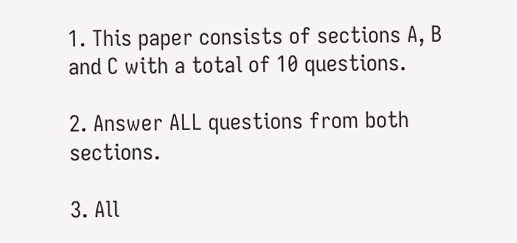1. This paper consists of sections A, B and C with a total of 10 questions.

2. Answer ALL questions from both sections.

3. All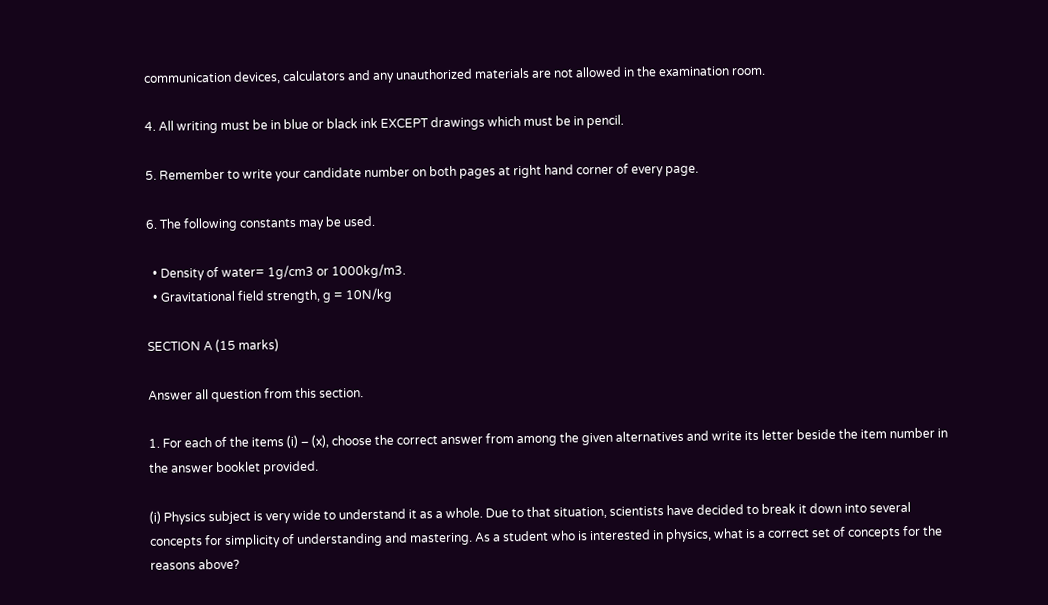communication devices, calculators and any unauthorized materials are not allowed in the examination room.

4. All writing must be in blue or black ink EXCEPT drawings which must be in pencil.

5. Remember to write your candidate number on both pages at right hand corner of every page.

6. The following constants may be used.

  • Density of water= 1g/cm3 or 1000kg/m3.
  • Gravitational field strength, g = 10N/kg

SECTION A (15 marks)

Answer all question from this section.

1. For each of the items (i) – (x), choose the correct answer from among the given alternatives and write its letter beside the item number in the answer booklet provided.

(i) Physics subject is very wide to understand it as a whole. Due to that situation, scientists have decided to break it down into several concepts for simplicity of understanding and mastering. As a student who is interested in physics, what is a correct set of concepts for the reasons above?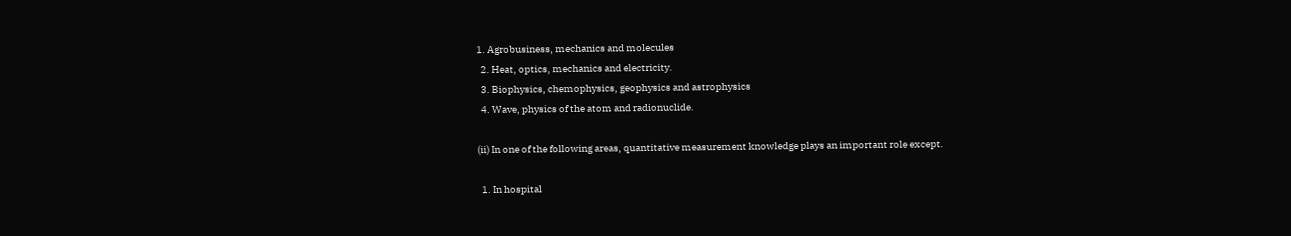1. Agrobusiness, mechanics and molecules
  2. Heat, optics, mechanics and electricity.
  3. Biophysics, chemophysics, geophysics and astrophysics
  4. Wave, physics of the atom and radionuclide.

(ii) In one of the following areas, quantitative measurement knowledge plays an important role except.

  1. In hospital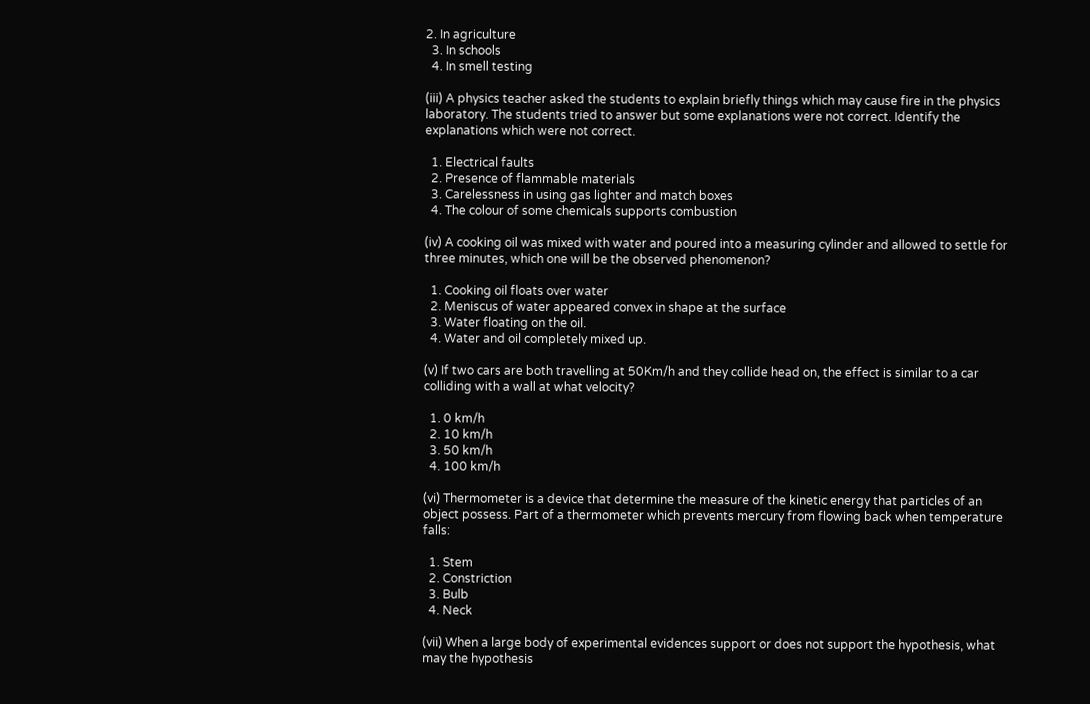2. In agriculture
  3. In schools
  4. In smell testing

(iii) A physics teacher asked the students to explain briefly things which may cause fire in the physics laboratory. The students tried to answer but some explanations were not correct. Identify the explanations which were not correct.

  1. Electrical faults
  2. Presence of flammable materials
  3. Carelessness in using gas lighter and match boxes
  4. The colour of some chemicals supports combustion

(iv) A cooking oil was mixed with water and poured into a measuring cylinder and allowed to settle for three minutes, which one will be the observed phenomenon?

  1. Cooking oil floats over water
  2. Meniscus of water appeared convex in shape at the surface
  3. Water floating on the oil.
  4. Water and oil completely mixed up.

(v) If two cars are both travelling at 50Km/h and they collide head on, the effect is similar to a car colliding with a wall at what velocity?

  1. 0 km/h
  2. 10 km/h
  3. 50 km/h
  4. 100 km/h

(vi) Thermometer is a device that determine the measure of the kinetic energy that particles of an object possess. Part of a thermometer which prevents mercury from flowing back when temperature falls:

  1. Stem
  2. Constriction
  3. Bulb
  4. Neck

(vii) When a large body of experimental evidences support or does not support the hypothesis, what may the hypothesis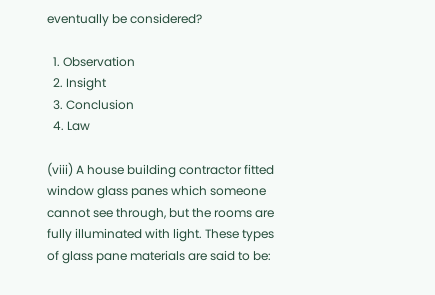eventually be considered?

  1. Observation
  2. Insight
  3. Conclusion
  4. Law

(viii) A house building contractor fitted window glass panes which someone cannot see through, but the rooms are fully illuminated with light. These types of glass pane materials are said to be: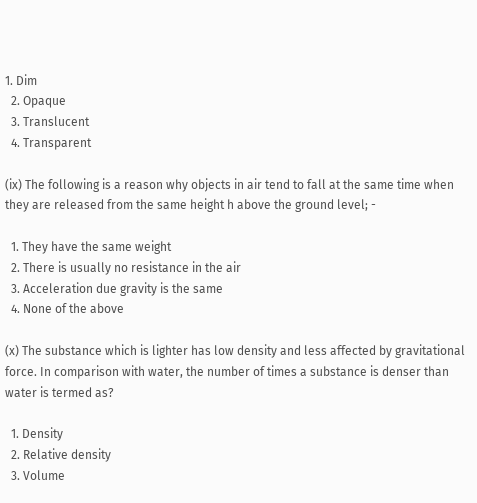1. Dim
  2. Opaque
  3. Translucent
  4. Transparent

(ix) The following is a reason why objects in air tend to fall at the same time when they are released from the same height h above the ground level; -

  1. They have the same weight
  2. There is usually no resistance in the air
  3. Acceleration due gravity is the same
  4. None of the above

(x) The substance which is lighter has low density and less affected by gravitational force. In comparison with water, the number of times a substance is denser than water is termed as?

  1. Density
  2. Relative density
  3. Volume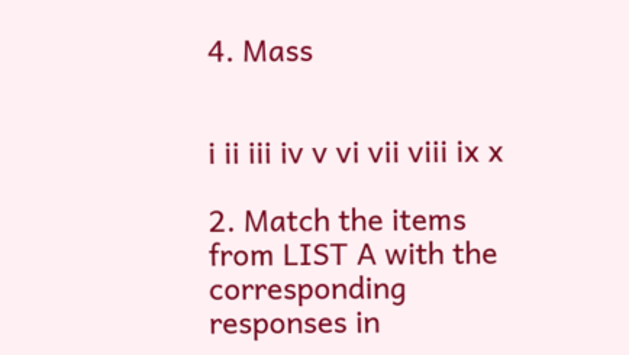4. Mass


i ii iii iv v vi vii viii ix x

2. Match the items from LIST A with the corresponding responses in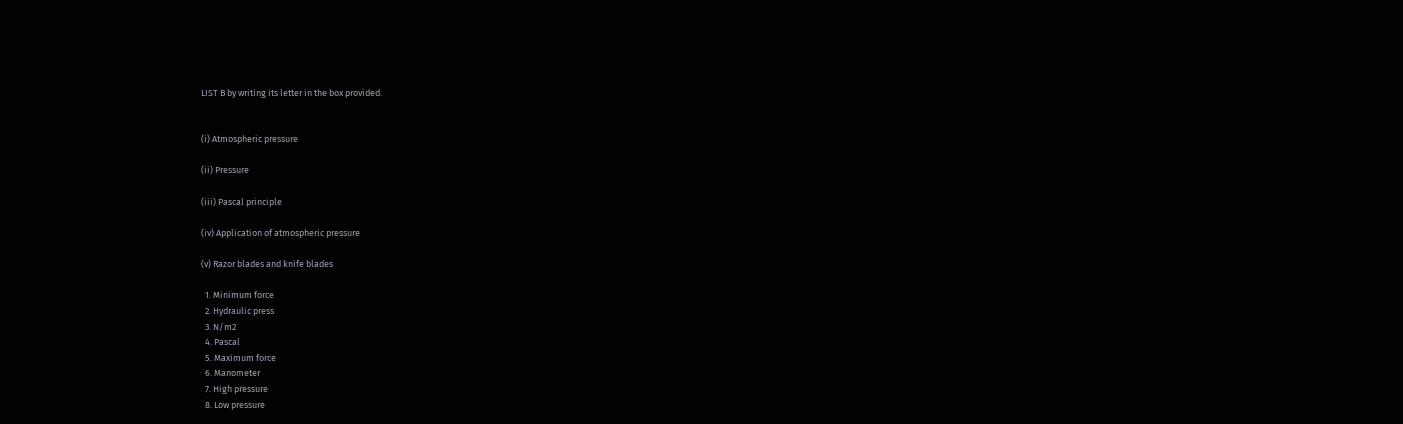LIST B by writing its letter in the box provided.


(i) Atmospheric pressure

(ii) Pressure

(iii) Pascal principle

(iv) Application of atmospheric pressure

(v) Razor blades and knife blades

  1. Minimum force
  2. Hydraulic press
  3. N/m2
  4. Pascal
  5. Maximum force
  6. Manometer
  7. High pressure
  8. Low pressure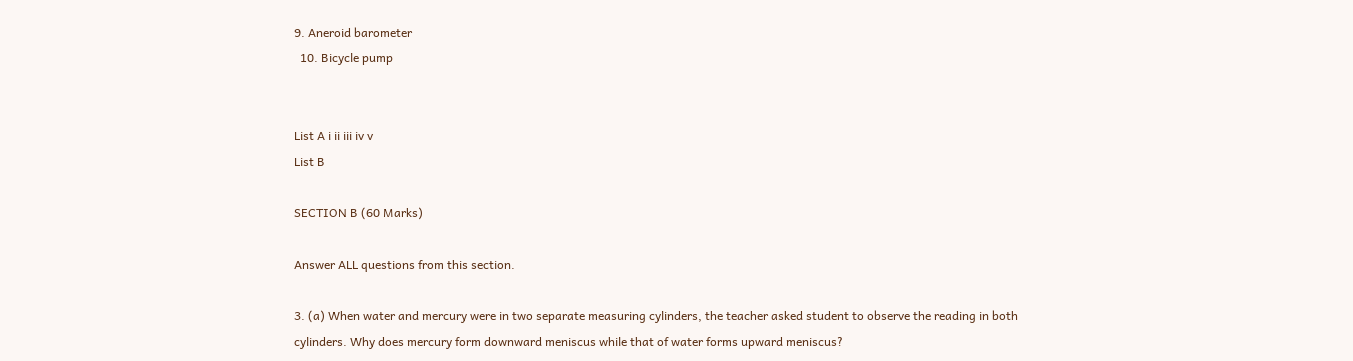9. Aneroid barometer
  10. Bicycle pump


List A i ii iii iv v
List B

SECTION B (60 Marks)

Answer ALL questions from this section.

3. (a) When water and mercury were in two separate measuring cylinders, the teacher asked student to observe the reading in both cylinders. Why does mercury form downward meniscus while that of water forms upward meniscus?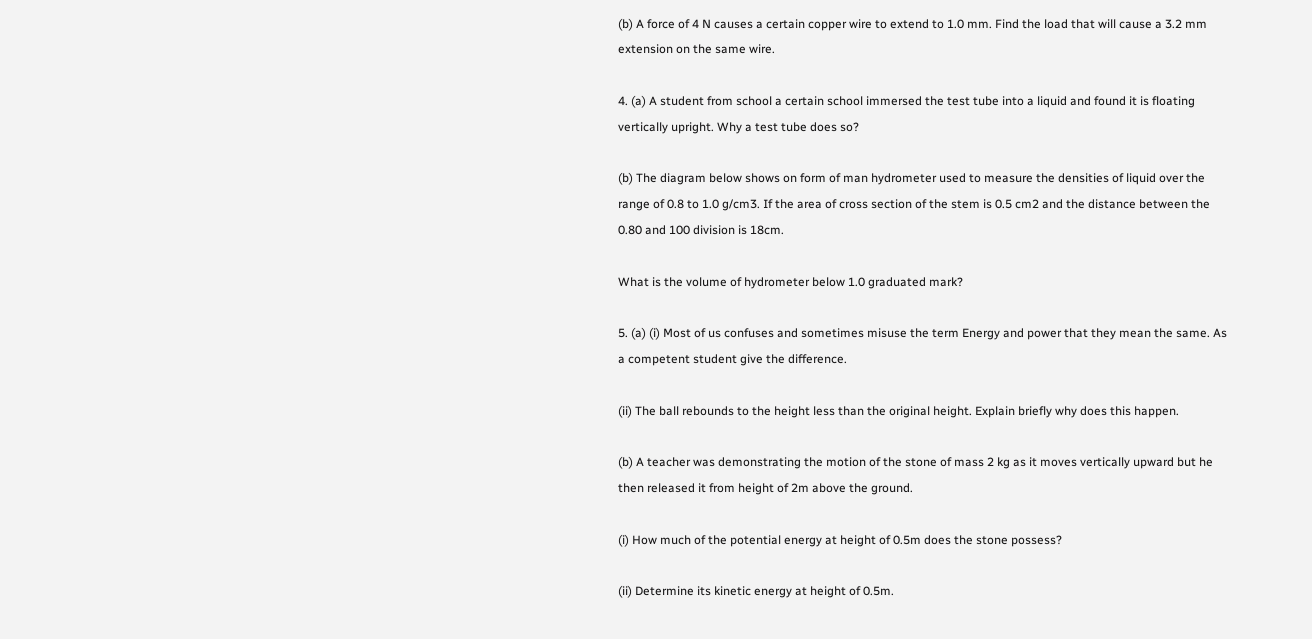(b) A force of 4 N causes a certain copper wire to extend to 1.0 mm. Find the load that will cause a 3.2 mm extension on the same wire.

4. (a) A student from school a certain school immersed the test tube into a liquid and found it is floating vertically upright. Why a test tube does so?

(b) The diagram below shows on form of man hydrometer used to measure the densities of liquid over the range of 0.8 to 1.0 g/cm3. If the area of cross section of the stem is 0.5 cm2 and the distance between the 0.80 and 100 division is 18cm.

What is the volume of hydrometer below 1.0 graduated mark?

5. (a) (i) Most of us confuses and sometimes misuse the term Energy and power that they mean the same. As a competent student give the difference.

(ii) The ball rebounds to the height less than the original height. Explain briefly why does this happen.

(b) A teacher was demonstrating the motion of the stone of mass 2 kg as it moves vertically upward but he then released it from height of 2m above the ground.

(i) How much of the potential energy at height of 0.5m does the stone possess?

(ii) Determine its kinetic energy at height of 0.5m.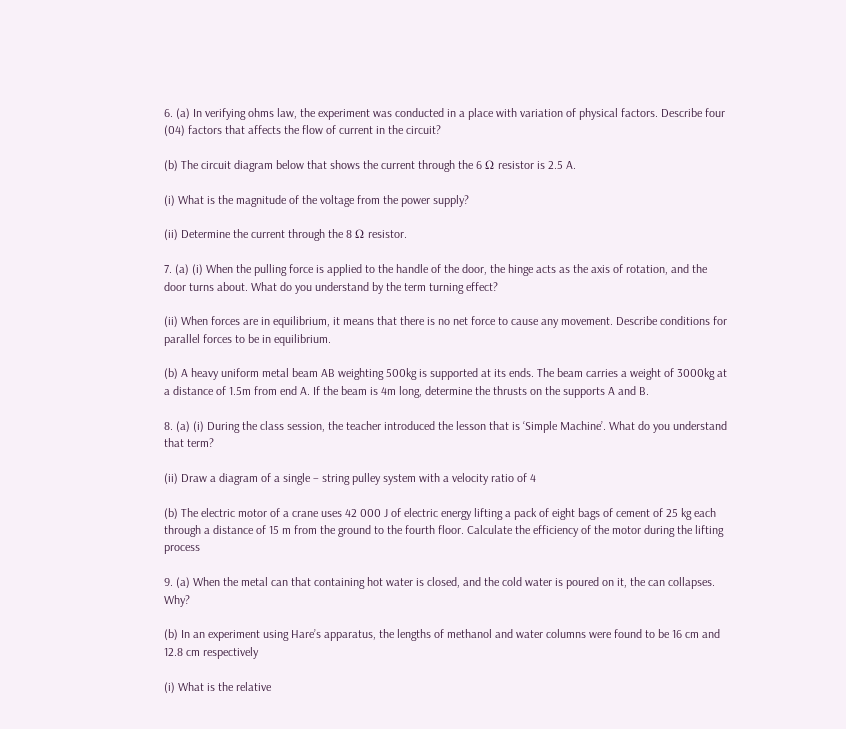6. (a) In verifying ohms law, the experiment was conducted in a place with variation of physical factors. Describe four (04) factors that affects the flow of current in the circuit?

(b) The circuit diagram below that shows the current through the 6 Ω resistor is 2.5 A.

(i) What is the magnitude of the voltage from the power supply?

(ii) Determine the current through the 8 Ω resistor.

7. (a) (i) When the pulling force is applied to the handle of the door, the hinge acts as the axis of rotation, and the door turns about. What do you understand by the term turning effect?

(ii) When forces are in equilibrium, it means that there is no net force to cause any movement. Describe conditions for parallel forces to be in equilibrium.

(b) A heavy uniform metal beam AB weighting 500kg is supported at its ends. The beam carries a weight of 3000kg at a distance of 1.5m from end A. If the beam is 4m long, determine the thrusts on the supports A and B.

8. (a) (i) During the class session, the teacher introduced the lesson that is ‘Simple Machine’. What do you understand that term?

(ii) Draw a diagram of a single – string pulley system with a velocity ratio of 4

(b) The electric motor of a crane uses 42 000 J of electric energy lifting a pack of eight bags of cement of 25 kg each through a distance of 15 m from the ground to the fourth floor. Calculate the efficiency of the motor during the lifting process

9. (a) When the metal can that containing hot water is closed, and the cold water is poured on it, the can collapses. Why?

(b) In an experiment using Hare’s apparatus, the lengths of methanol and water columns were found to be 16 cm and 12.8 cm respectively

(i) What is the relative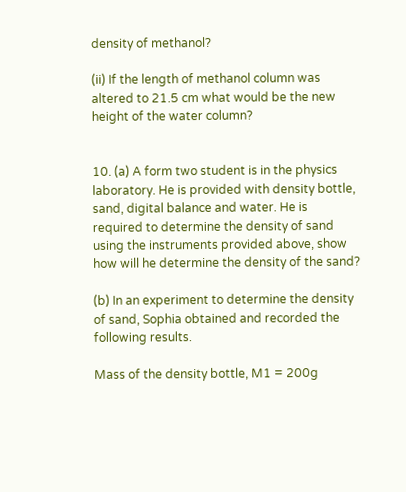density of methanol?

(ii) If the length of methanol column was altered to 21.5 cm what would be the new height of the water column?


10. (a) A form two student is in the physics laboratory. He is provided with density bottle, sand, digital balance and water. He is required to determine the density of sand using the instruments provided above, show how will he determine the density of the sand?

(b) In an experiment to determine the density of sand, Sophia obtained and recorded the following results.

Mass of the density bottle, M1 = 200g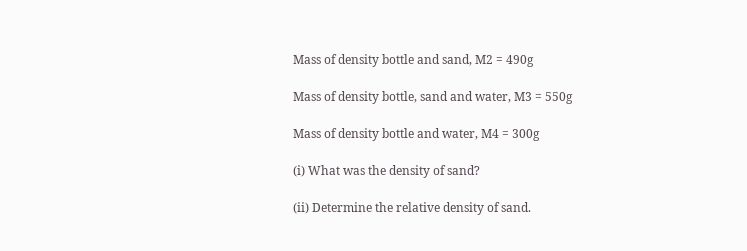Mass of density bottle and sand, M2 = 490g

Mass of density bottle, sand and water, M3 = 550g

Mass of density bottle and water, M4 = 300g

(i) What was the density of sand?

(ii) Determine the relative density of sand.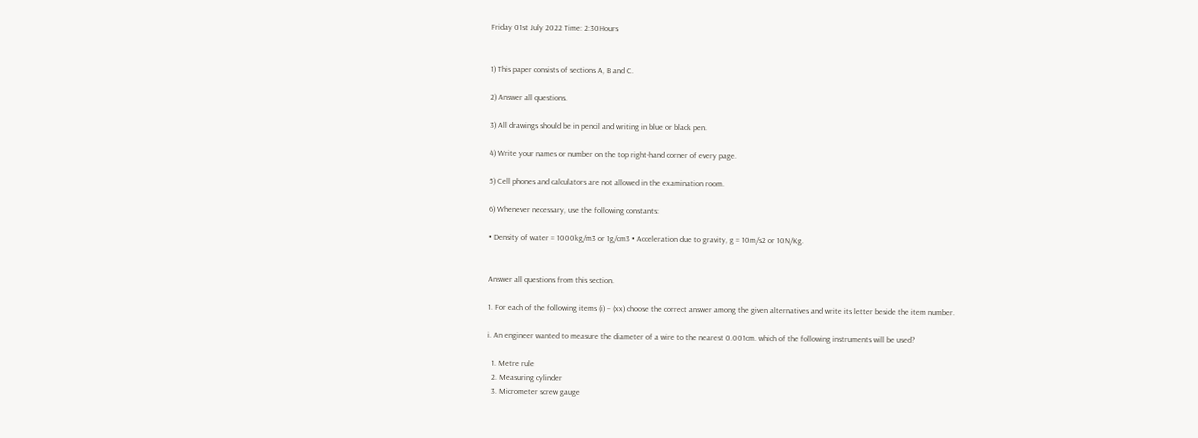Friday 01st July 2022 Time: 2:30Hours


1) This paper consists of sections A, B and C.

2) Answer all questions.

3) All drawings should be in pencil and writing in blue or black pen.

4) Write your names or number on the top right-hand corner of every page.

5) Cell phones and calculators are not allowed in the examination room.

6) Whenever necessary, use the following constants:

• Density of water = 1000kg/m3 or 1g/cm3 • Acceleration due to gravity, g = 10m/s2 or 10N/Kg.


Answer all questions from this section.

1. For each of the following items (i) – (xx) choose the correct answer among the given alternatives and write its letter beside the item number.

i. An engineer wanted to measure the diameter of a wire to the nearest 0.001cm. which of the following instruments will be used?

  1. Metre rule
  2. Measuring cylinder
  3. Micrometer screw gauge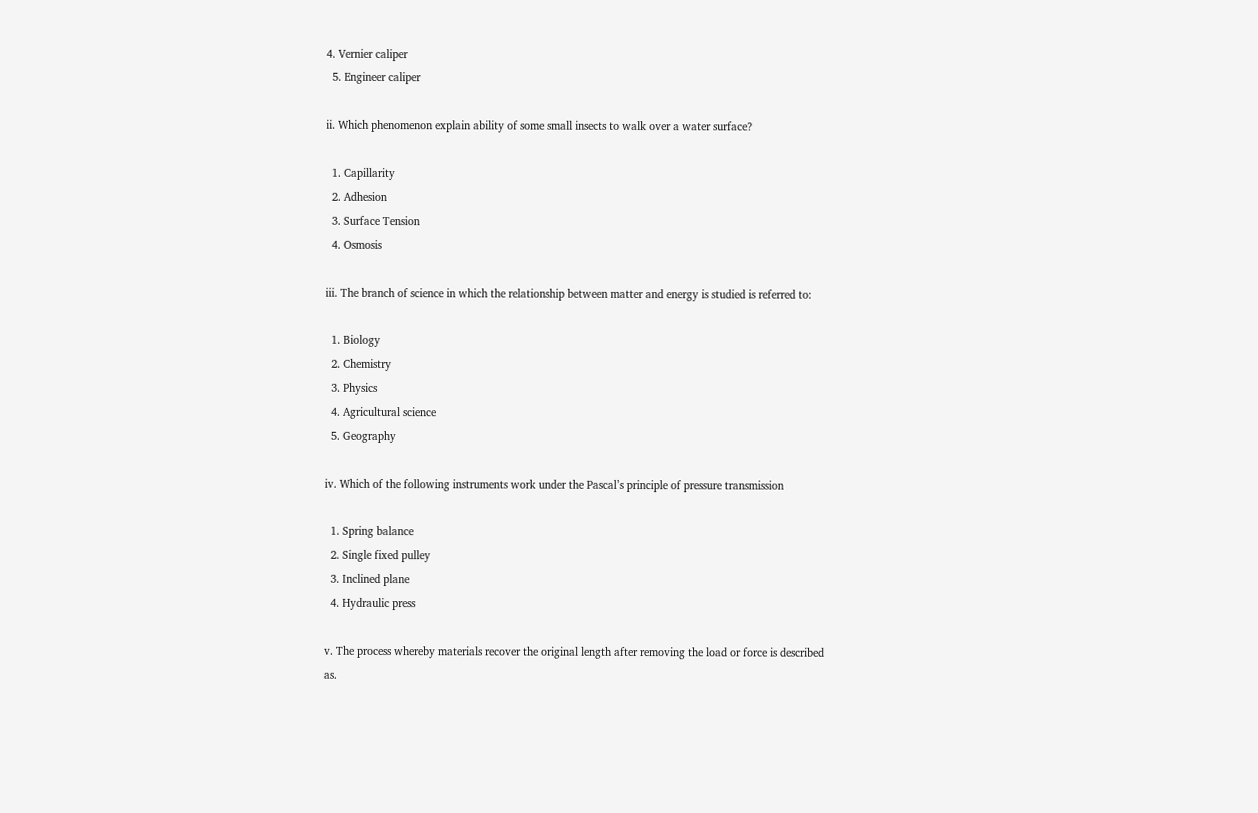4. Vernier caliper
  5. Engineer caliper

ii. Which phenomenon explain ability of some small insects to walk over a water surface?

  1. Capillarity
  2. Adhesion
  3. Surface Tension
  4. Osmosis

iii. The branch of science in which the relationship between matter and energy is studied is referred to:

  1. Biology
  2. Chemistry
  3. Physics
  4. Agricultural science
  5. Geography

iv. Which of the following instruments work under the Pascal’s principle of pressure transmission

  1. Spring balance
  2. Single fixed pulley
  3. Inclined plane
  4. Hydraulic press

v. The process whereby materials recover the original length after removing the load or force is described as.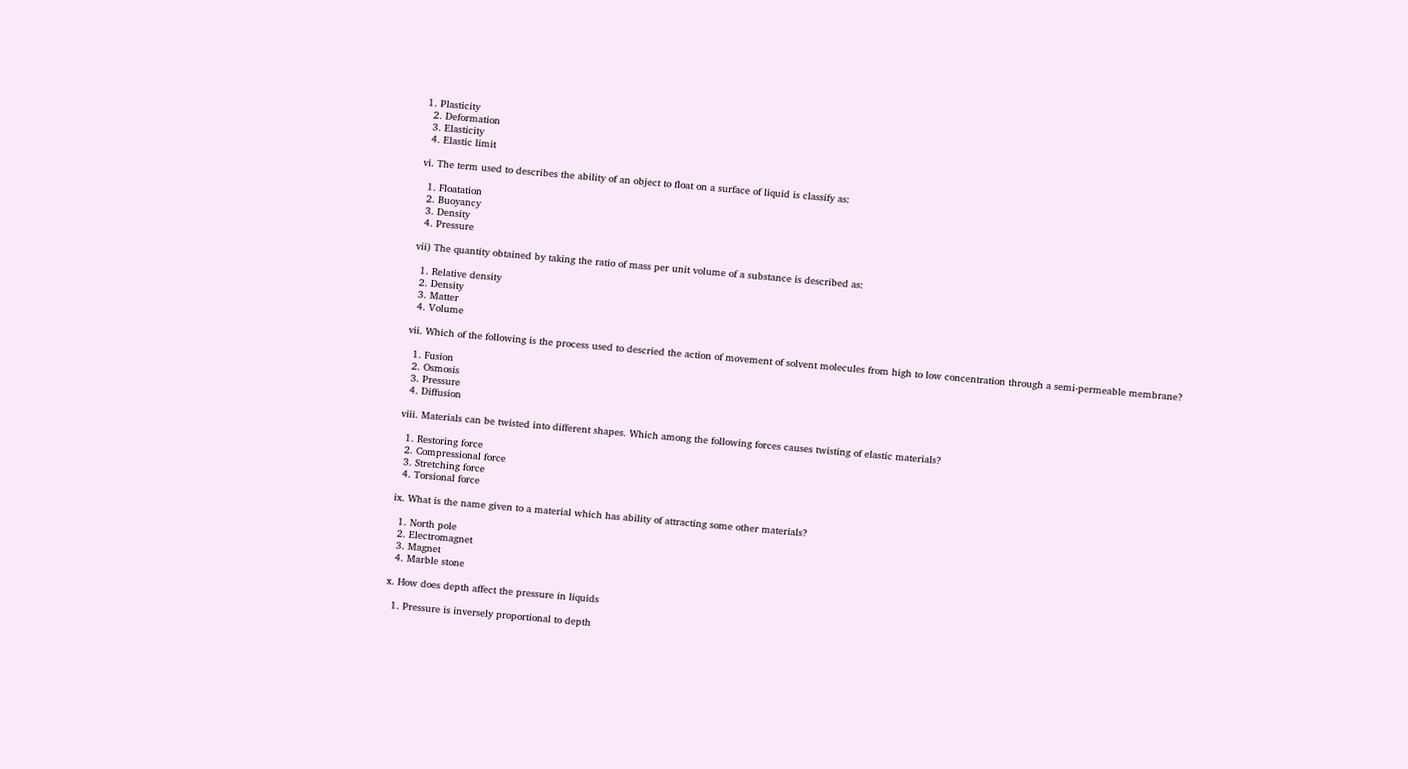1. Plasticity
  2. Deformation
  3. Elasticity
  4. Elastic limit

vi. The term used to describes the ability of an object to float on a surface of liquid is classify as:

  1. Floatation
  2. Buoyancy
  3. Density
  4. Pressure

vii) The quantity obtained by taking the ratio of mass per unit volume of a substance is described as:

  1. Relative density
  2. Density
  3. Matter
  4. Volume

vii. Which of the following is the process used to descried the action of movement of solvent molecules from high to low concentration through a semi-permeable membrane?

  1. Fusion
  2. Osmosis
  3. Pressure
  4. Diffusion

viii. Materials can be twisted into different shapes. Which among the following forces causes twisting of elastic materials?

  1. Restoring force
  2. Compressional force
  3. Stretching force
  4. Torsional force

ix. What is the name given to a material which has ability of attracting some other materials?

  1. North pole
  2. Electromagnet
  3. Magnet
  4. Marble stone

x. How does depth affect the pressure in liquids

  1. Pressure is inversely proportional to depth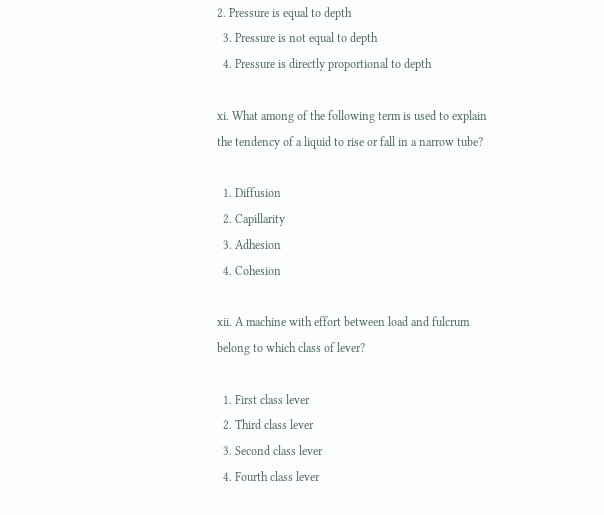2. Pressure is equal to depth
  3. Pressure is not equal to depth
  4. Pressure is directly proportional to depth

xi. What among of the following term is used to explain the tendency of a liquid to rise or fall in a narrow tube?

  1. Diffusion
  2. Capillarity
  3. Adhesion
  4. Cohesion

xii. A machine with effort between load and fulcrum belong to which class of lever?

  1. First class lever
  2. Third class lever
  3. Second class lever
  4. Fourth class lever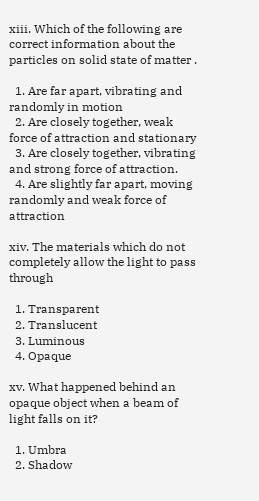xiii. Which of the following are correct information about the particles on solid state of matter .

  1. Are far apart, vibrating and randomly in motion
  2. Are closely together, weak force of attraction and stationary
  3. Are closely together, vibrating and strong force of attraction.
  4. Are slightly far apart, moving randomly and weak force of attraction

xiv. The materials which do not completely allow the light to pass through

  1. Transparent
  2. Translucent
  3. Luminous
  4. Opaque

xv. What happened behind an opaque object when a beam of light falls on it?

  1. Umbra
  2. Shadow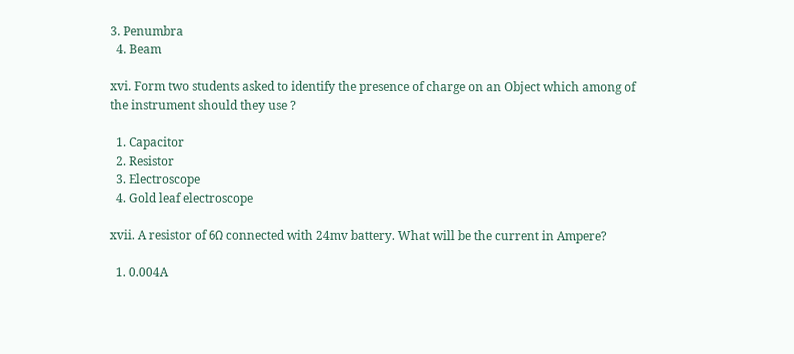3. Penumbra
  4. Beam

xvi. Form two students asked to identify the presence of charge on an Object which among of the instrument should they use ?

  1. Capacitor
  2. Resistor
  3. Electroscope
  4. Gold leaf electroscope

xvii. A resistor of 6Ω connected with 24mv battery. What will be the current in Ampere?

  1. 0.004A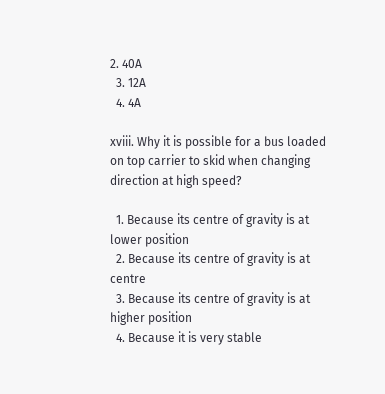2. 40A
  3. 12A
  4. 4A

xviii. Why it is possible for a bus loaded on top carrier to skid when changing direction at high speed?

  1. Because its centre of gravity is at lower position
  2. Because its centre of gravity is at centre
  3. Because its centre of gravity is at higher position
  4. Because it is very stable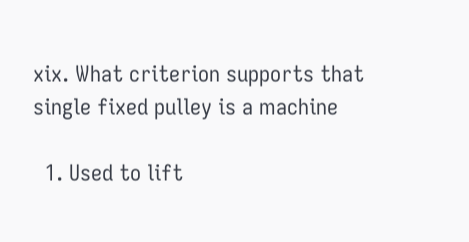xix. What criterion supports that single fixed pulley is a machine

  1. Used to lift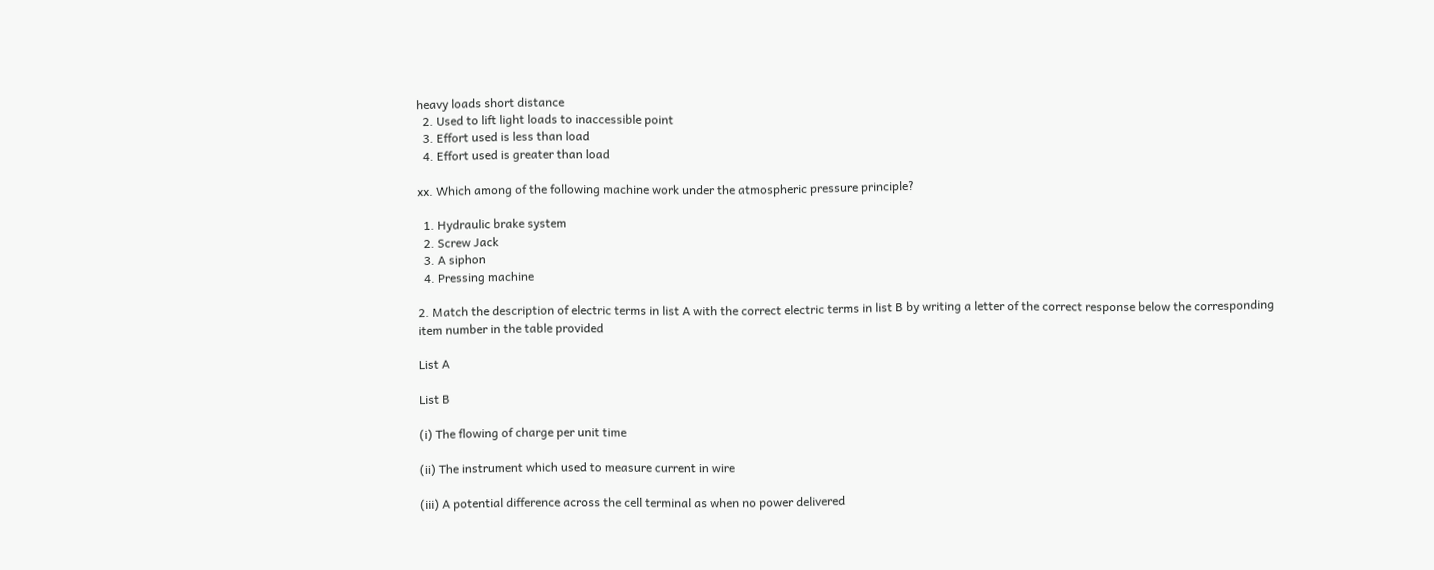heavy loads short distance
  2. Used to lift light loads to inaccessible point
  3. Effort used is less than load
  4. Effort used is greater than load

xx. Which among of the following machine work under the atmospheric pressure principle?

  1. Hydraulic brake system
  2. Screw Jack
  3. A siphon
  4. Pressing machine

2. Match the description of electric terms in list A with the correct electric terms in list B by writing a letter of the correct response below the corresponding item number in the table provided

List A

List B

(i) The flowing of charge per unit time

(ii) The instrument which used to measure current in wire

(iii) A potential difference across the cell terminal as when no power delivered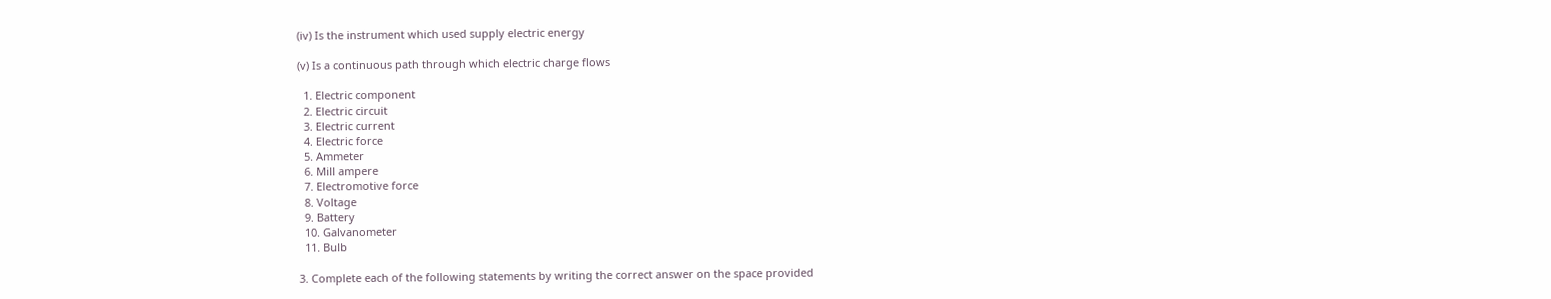(iv) Is the instrument which used supply electric energy

(v) Is a continuous path through which electric charge flows

  1. Electric component
  2. Electric circuit
  3. Electric current
  4. Electric force
  5. Ammeter
  6. Mill ampere
  7. Electromotive force
  8. Voltage
  9. Battery
  10. Galvanometer
  11. Bulb

3. Complete each of the following statements by writing the correct answer on the space provided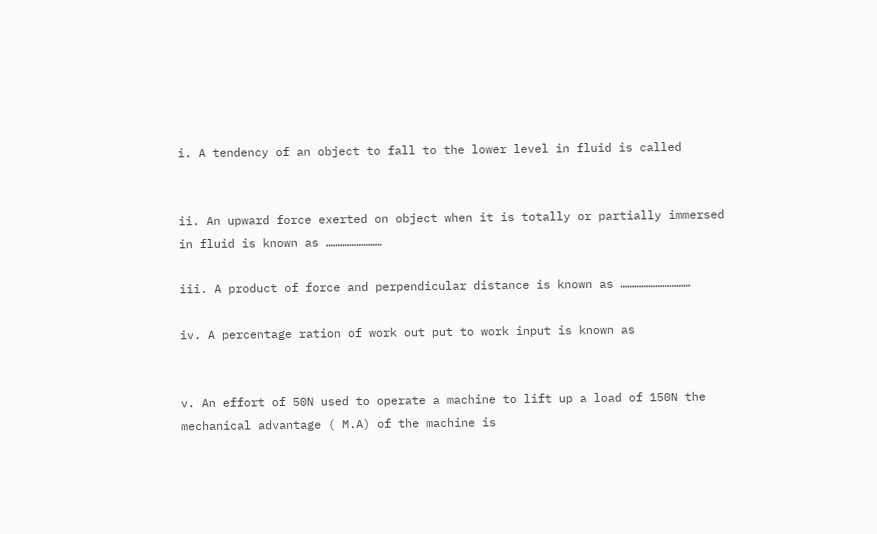i. A tendency of an object to fall to the lower level in fluid is called


ii. An upward force exerted on object when it is totally or partially immersed in fluid is known as ……………………

iii. A product of force and perpendicular distance is known as …………………………

iv. A percentage ration of work out put to work input is known as


v. An effort of 50N used to operate a machine to lift up a load of 150N the mechanical advantage ( M.A) of the machine is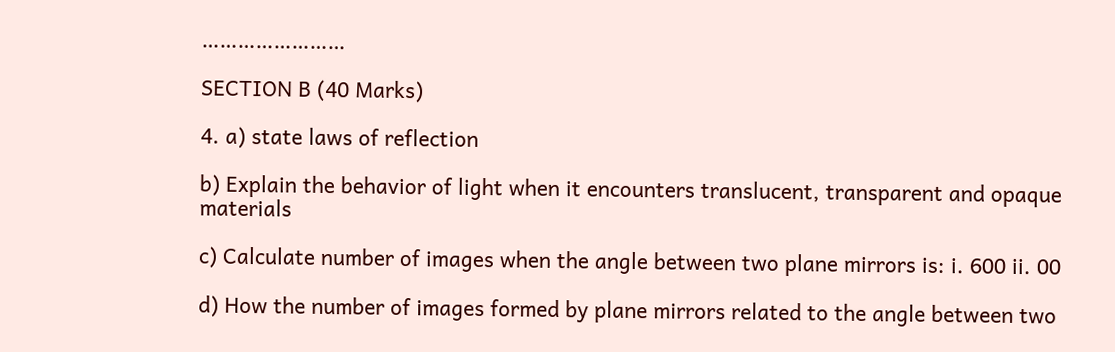……………………

SECTION B (40 Marks)

4. a) state laws of reflection

b) Explain the behavior of light when it encounters translucent, transparent and opaque materials

c) Calculate number of images when the angle between two plane mirrors is: i. 600 ii. 00

d) How the number of images formed by plane mirrors related to the angle between two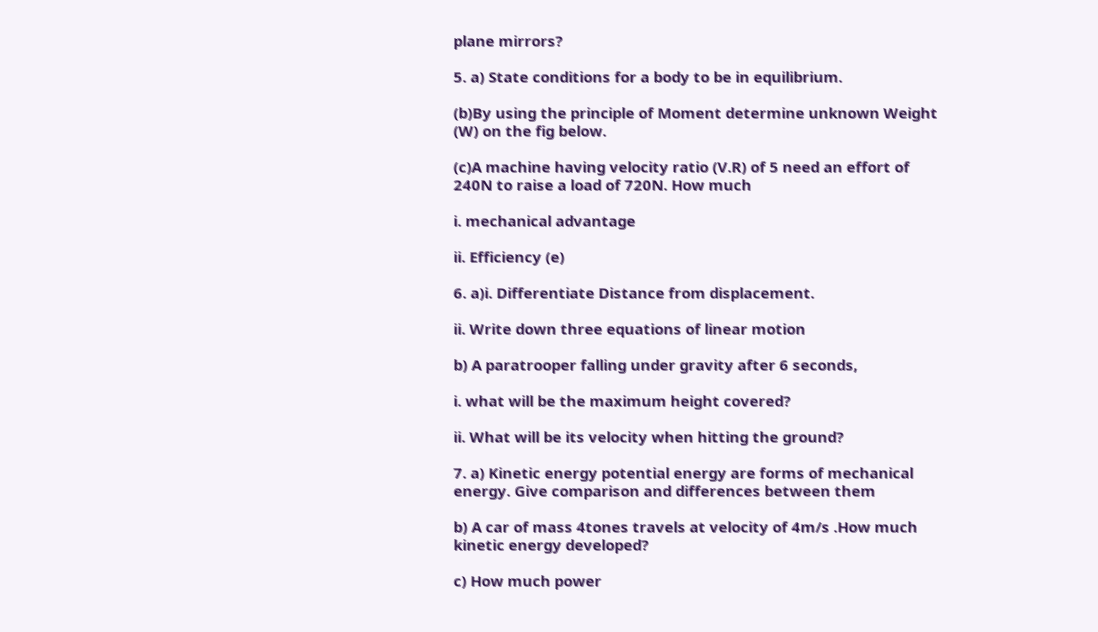plane mirrors?

5. a) State conditions for a body to be in equilibrium.

(b)By using the principle of Moment determine unknown Weight (W) on the fig below.

(c)A machine having velocity ratio (V.R) of 5 need an effort of 240N to raise a load of 720N. How much

i. mechanical advantage

ii. Efficiency (e)

6. a)i. Differentiate Distance from displacement.

ii. Write down three equations of linear motion

b) A paratrooper falling under gravity after 6 seconds,

i. what will be the maximum height covered?

ii. What will be its velocity when hitting the ground?

7. a) Kinetic energy potential energy are forms of mechanical energy. Give comparison and differences between them

b) A car of mass 4tones travels at velocity of 4m/s .How much kinetic energy developed?

c) How much power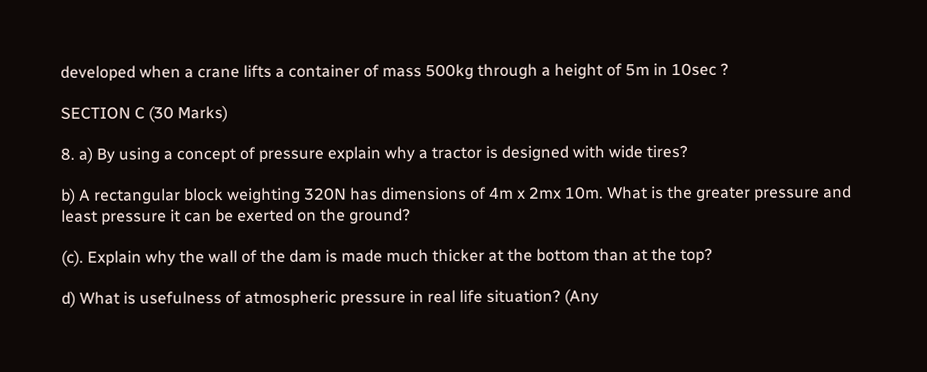developed when a crane lifts a container of mass 500kg through a height of 5m in 10sec ?

SECTION C (30 Marks)

8. a) By using a concept of pressure explain why a tractor is designed with wide tires?

b) A rectangular block weighting 320N has dimensions of 4m x 2mx 10m. What is the greater pressure and least pressure it can be exerted on the ground?

(c). Explain why the wall of the dam is made much thicker at the bottom than at the top?

d) What is usefulness of atmospheric pressure in real life situation? (Any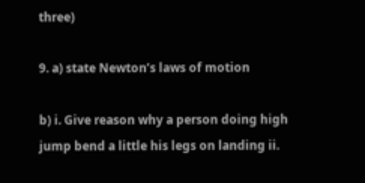three)

9. a) state Newton’s laws of motion

b) i. Give reason why a person doing high jump bend a little his legs on landing ii.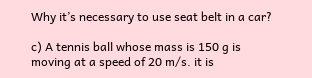Why it’s necessary to use seat belt in a car?

c) A tennis ball whose mass is 150 g is moving at a speed of 20 m/s. it is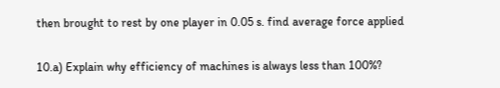then brought to rest by one player in 0.05 s. find average force applied

10.a) Explain why efficiency of machines is always less than 100%?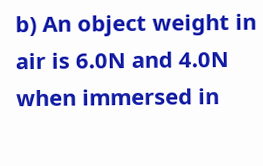b) An object weight in air is 6.0N and 4.0N when immersed in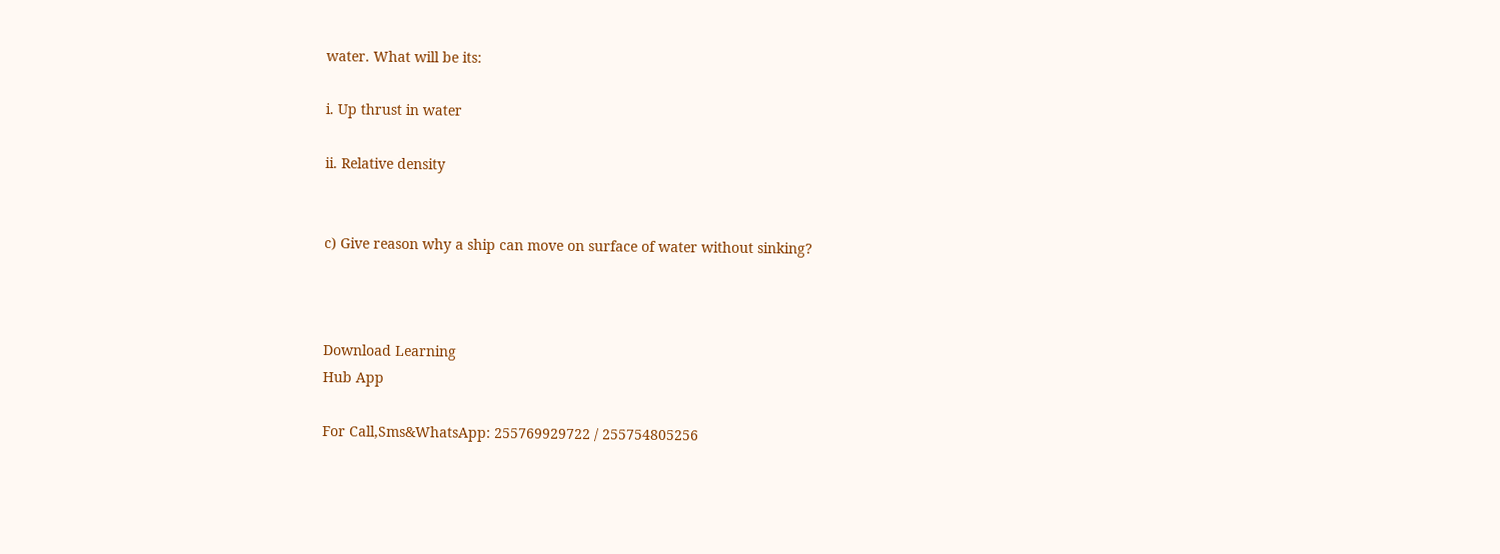water. What will be its:

i. Up thrust in water

ii. Relative density


c) Give reason why a ship can move on surface of water without sinking?



Download Learning
Hub App

For Call,Sms&WhatsApp: 255769929722 / 255754805256